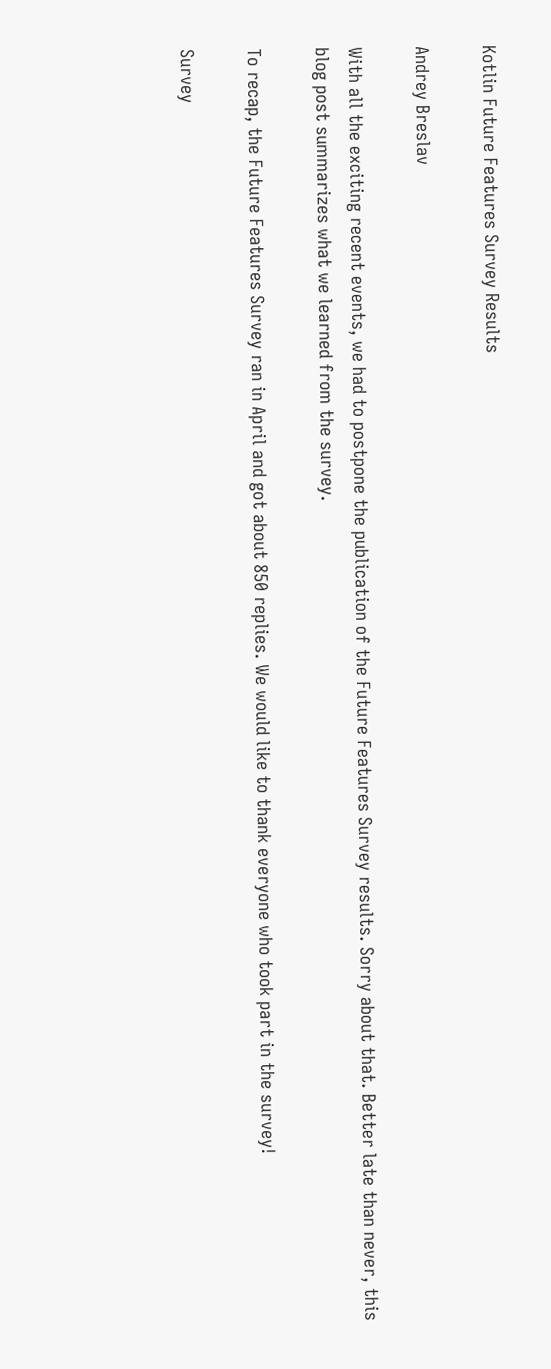Kotlin Future Features Survey Results

Andrey Breslav

With all the exciting recent events, we had to postpone the publication of the Future Features Survey results. Sorry about that. Better late than never, this blog post summarizes what we learned from the survey.

To recap, the Future Features Survey ran in April and got about 850 replies. We would like to thank everyone who took part in the survey!

Survey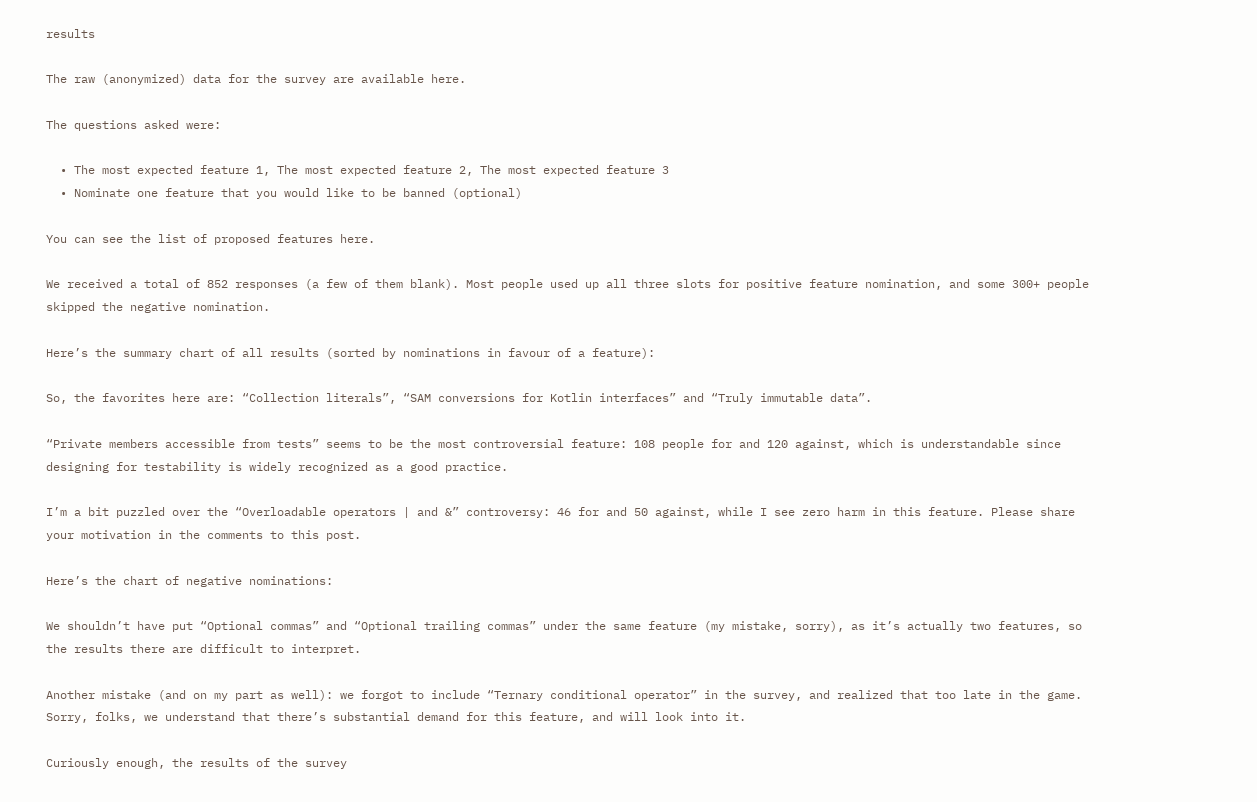results

The raw (anonymized) data for the survey are available here.

The questions asked were:

  • The most expected feature 1, The most expected feature 2, The most expected feature 3
  • Nominate one feature that you would like to be banned (optional)

You can see the list of proposed features here.

We received a total of 852 responses (a few of them blank). Most people used up all three slots for positive feature nomination, and some 300+ people skipped the negative nomination.

Here’s the summary chart of all results (sorted by nominations in favour of a feature):

So, the favorites here are: “Collection literals”, “SAM conversions for Kotlin interfaces” and “Truly immutable data”.

“Private members accessible from tests” seems to be the most controversial feature: 108 people for and 120 against, which is understandable since designing for testability is widely recognized as a good practice.

I’m a bit puzzled over the “Overloadable operators | and &” controversy: 46 for and 50 against, while I see zero harm in this feature. Please share your motivation in the comments to this post.

Here’s the chart of negative nominations:

We shouldn’t have put “Optional commas” and “Optional trailing commas” under the same feature (my mistake, sorry), as it’s actually two features, so the results there are difficult to interpret.

Another mistake (and on my part as well): we forgot to include “Ternary conditional operator” in the survey, and realized that too late in the game. Sorry, folks, we understand that there’s substantial demand for this feature, and will look into it.

Curiously enough, the results of the survey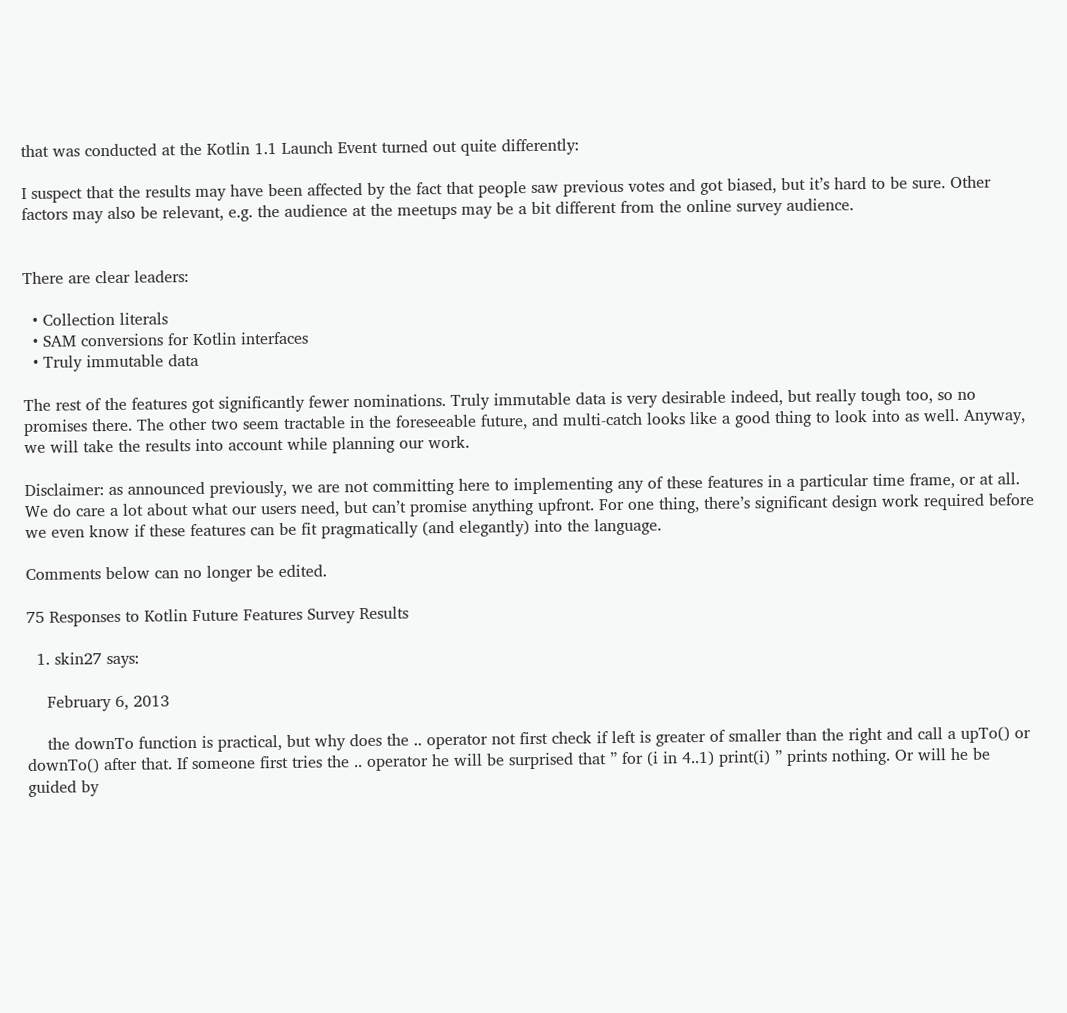that was conducted at the Kotlin 1.1 Launch Event turned out quite differently:

I suspect that the results may have been affected by the fact that people saw previous votes and got biased, but it’s hard to be sure. Other factors may also be relevant, e.g. the audience at the meetups may be a bit different from the online survey audience.


There are clear leaders:

  • Collection literals
  • SAM conversions for Kotlin interfaces
  • Truly immutable data

The rest of the features got significantly fewer nominations. Truly immutable data is very desirable indeed, but really tough too, so no promises there. The other two seem tractable in the foreseeable future, and multi-catch looks like a good thing to look into as well. Anyway, we will take the results into account while planning our work.

Disclaimer: as announced previously, we are not committing here to implementing any of these features in a particular time frame, or at all. We do care a lot about what our users need, but can’t promise anything upfront. For one thing, there’s significant design work required before we even know if these features can be fit pragmatically (and elegantly) into the language.

Comments below can no longer be edited.

75 Responses to Kotlin Future Features Survey Results

  1. skin27 says:

    February 6, 2013

    the downTo function is practical, but why does the .. operator not first check if left is greater of smaller than the right and call a upTo() or downTo() after that. If someone first tries the .. operator he will be surprised that ” for (i in 4..1) print(i) ” prints nothing. Or will he be guided by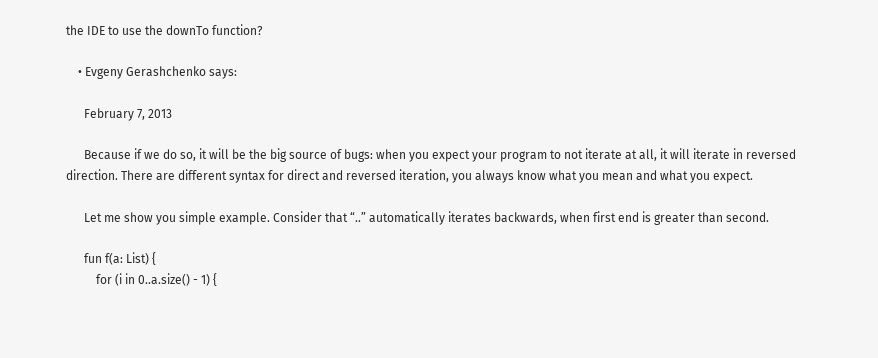the IDE to use the downTo function?

    • Evgeny Gerashchenko says:

      February 7, 2013

      Because if we do so, it will be the big source of bugs: when you expect your program to not iterate at all, it will iterate in reversed direction. There are different syntax for direct and reversed iteration, you always know what you mean and what you expect.

      Let me show you simple example. Consider that “..” automatically iterates backwards, when first end is greater than second.

      fun f(a: List) {
          for (i in 0..a.size() - 1) {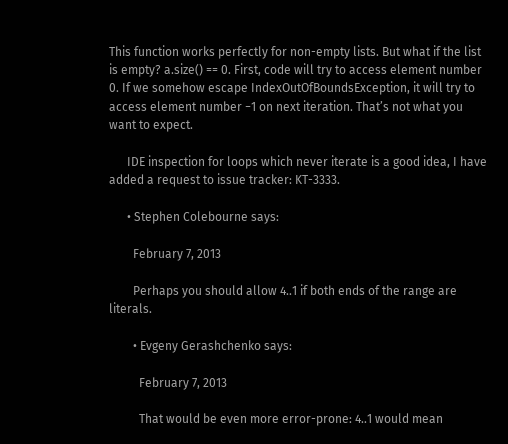This function works perfectly for non-empty lists. But what if the list is empty? a.size() == 0. First, code will try to access element number 0. If we somehow escape IndexOutOfBoundsException, it will try to access element number −1 on next iteration. That’s not what you want to expect.

      IDE inspection for loops which never iterate is a good idea, I have added a request to issue tracker: KT-3333.

      • Stephen Colebourne says:

        February 7, 2013

        Perhaps you should allow 4..1 if both ends of the range are literals.

        • Evgeny Gerashchenko says:

          February 7, 2013

          That would be even more error-prone: 4..1 would mean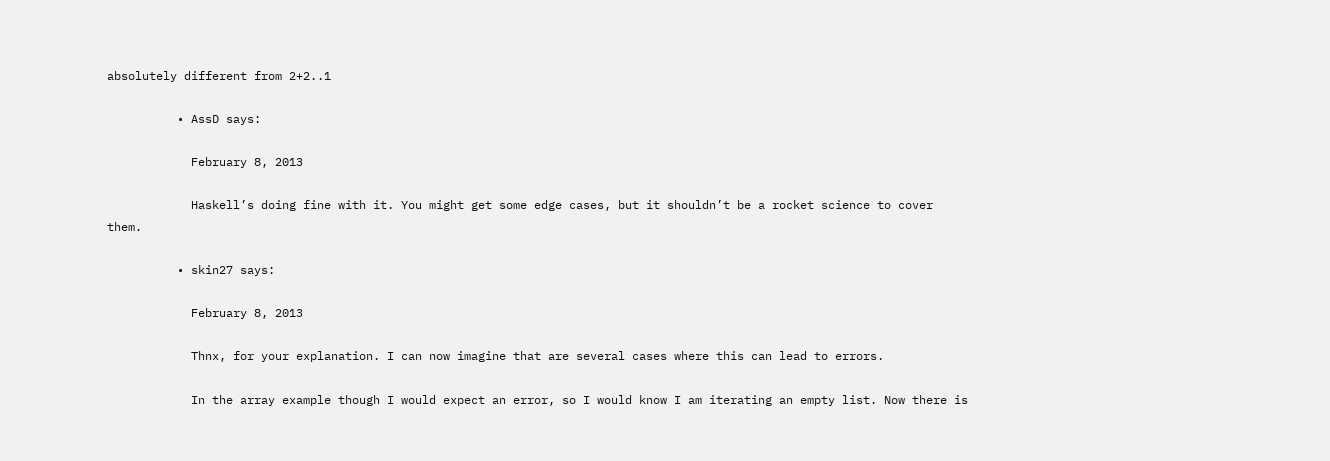absolutely different from 2+2..1

          • AssD says:

            February 8, 2013

            Haskell’s doing fine with it. You might get some edge cases, but it shouldn’t be a rocket science to cover them.

          • skin27 says:

            February 8, 2013

            Thnx, for your explanation. I can now imagine that are several cases where this can lead to errors.

            In the array example though I would expect an error, so I would know I am iterating an empty list. Now there is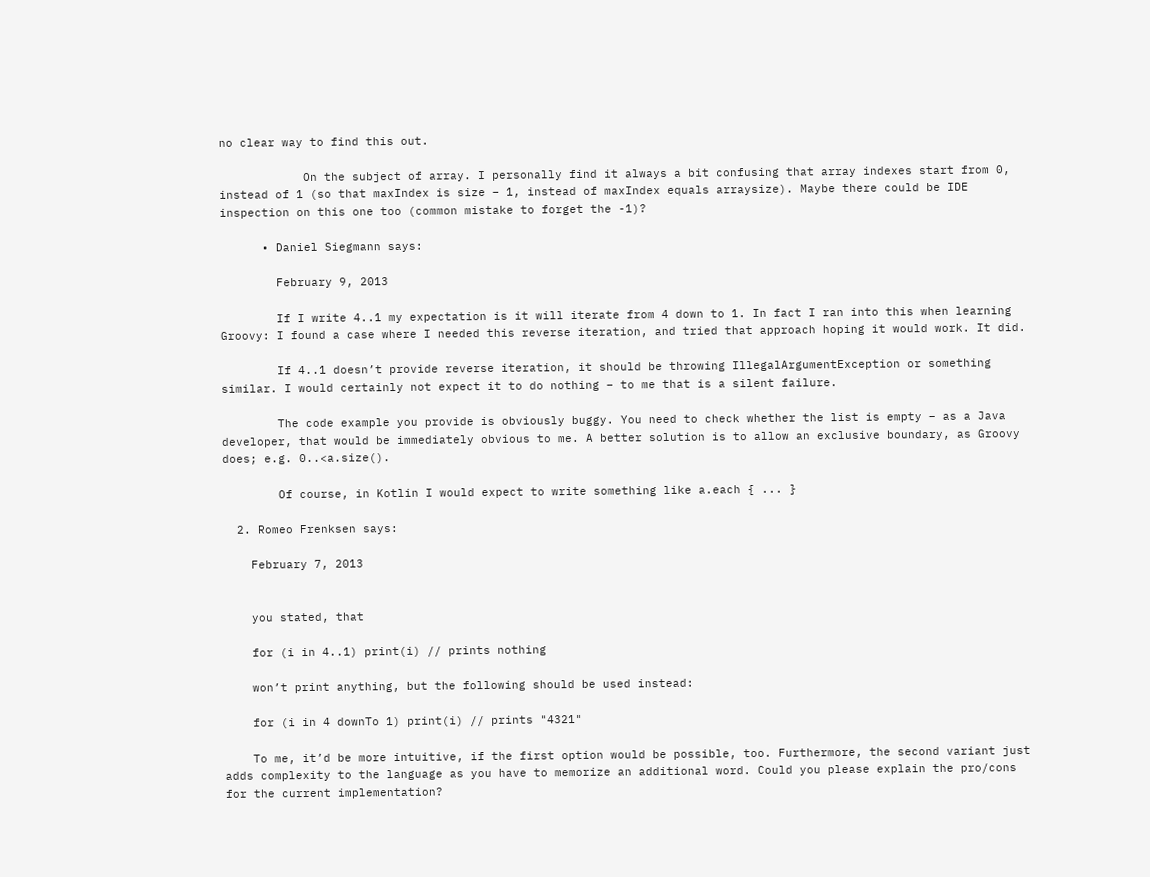no clear way to find this out.

            On the subject of array. I personally find it always a bit confusing that array indexes start from 0, instead of 1 (so that maxIndex is size – 1, instead of maxIndex equals arraysize). Maybe there could be IDE inspection on this one too (common mistake to forget the -1)?

      • Daniel Siegmann says:

        February 9, 2013

        If I write 4..1 my expectation is it will iterate from 4 down to 1. In fact I ran into this when learning Groovy: I found a case where I needed this reverse iteration, and tried that approach hoping it would work. It did.

        If 4..1 doesn’t provide reverse iteration, it should be throwing IllegalArgumentException or something similar. I would certainly not expect it to do nothing – to me that is a silent failure.

        The code example you provide is obviously buggy. You need to check whether the list is empty – as a Java developer, that would be immediately obvious to me. A better solution is to allow an exclusive boundary, as Groovy does; e.g. 0..<a.size().

        Of course, in Kotlin I would expect to write something like a.each { ... }

  2. Romeo Frenksen says:

    February 7, 2013


    you stated, that

    for (i in 4..1) print(i) // prints nothing

    won’t print anything, but the following should be used instead:

    for (i in 4 downTo 1) print(i) // prints "4321"

    To me, it’d be more intuitive, if the first option would be possible, too. Furthermore, the second variant just adds complexity to the language as you have to memorize an additional word. Could you please explain the pro/cons for the current implementation?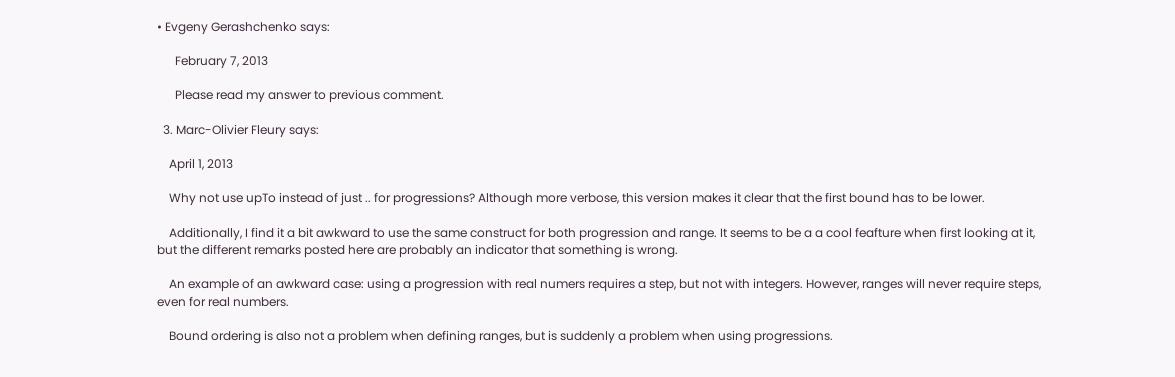• Evgeny Gerashchenko says:

      February 7, 2013

      Please read my answer to previous comment.

  3. Marc-Olivier Fleury says:

    April 1, 2013

    Why not use upTo instead of just .. for progressions? Although more verbose, this version makes it clear that the first bound has to be lower.

    Additionally, I find it a bit awkward to use the same construct for both progression and range. It seems to be a a cool feafture when first looking at it, but the different remarks posted here are probably an indicator that something is wrong.

    An example of an awkward case: using a progression with real numers requires a step, but not with integers. However, ranges will never require steps, even for real numbers.

    Bound ordering is also not a problem when defining ranges, but is suddenly a problem when using progressions.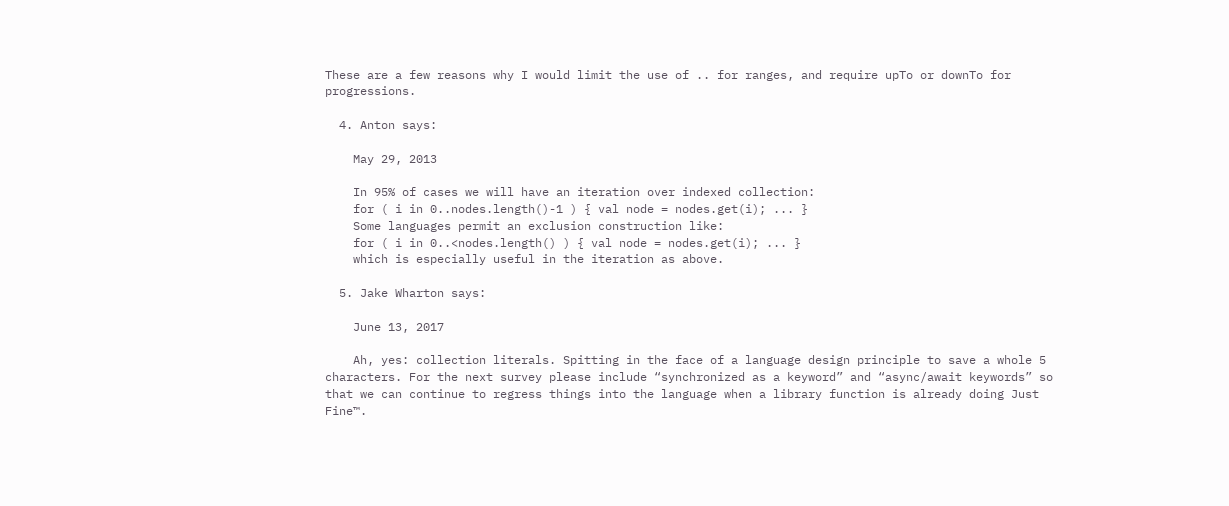These are a few reasons why I would limit the use of .. for ranges, and require upTo or downTo for progressions.

  4. Anton says:

    May 29, 2013

    In 95% of cases we will have an iteration over indexed collection:
    for ( i in 0..nodes.length()-1 ) { val node = nodes.get(i); ... }
    Some languages permit an exclusion construction like:
    for ( i in 0..<nodes.length() ) { val node = nodes.get(i); ... }
    which is especially useful in the iteration as above.

  5. Jake Wharton says:

    June 13, 2017

    Ah, yes: collection literals. Spitting in the face of a language design principle to save a whole 5 characters. For the next survey please include “synchronized as a keyword” and “async/await keywords” so that we can continue to regress things into the language when a library function is already doing Just Fine™.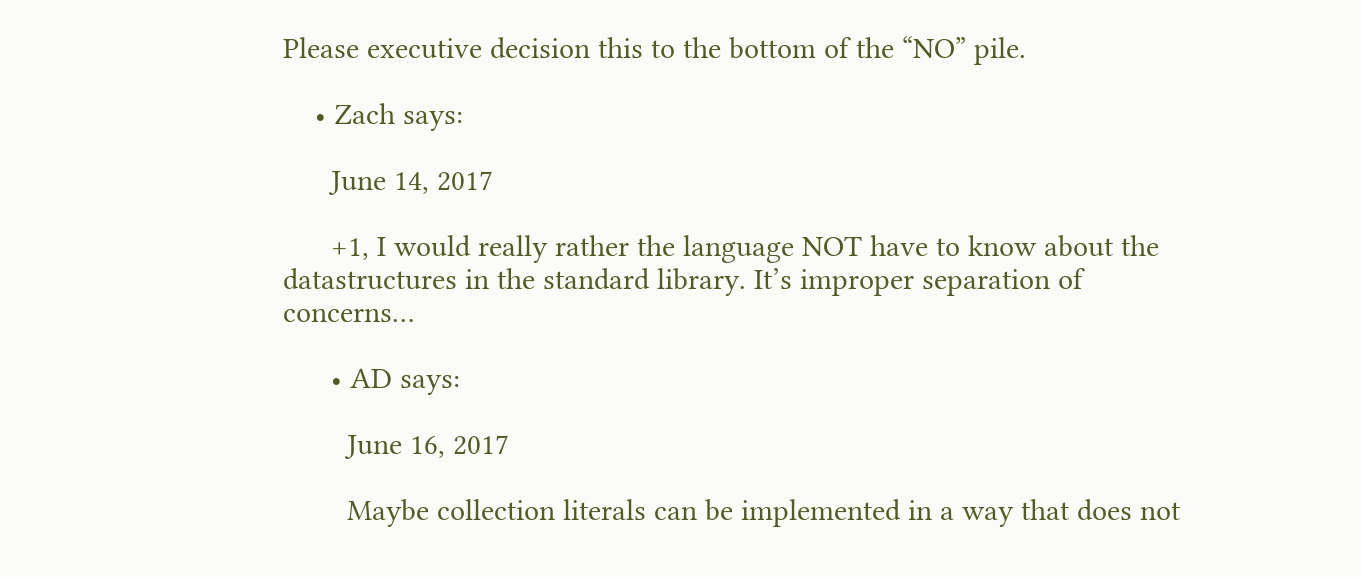Please executive decision this to the bottom of the “NO” pile.

    • Zach says:

      June 14, 2017

      +1, I would really rather the language NOT have to know about the datastructures in the standard library. It’s improper separation of concerns…

      • AD says:

        June 16, 2017

        Maybe collection literals can be implemented in a way that does not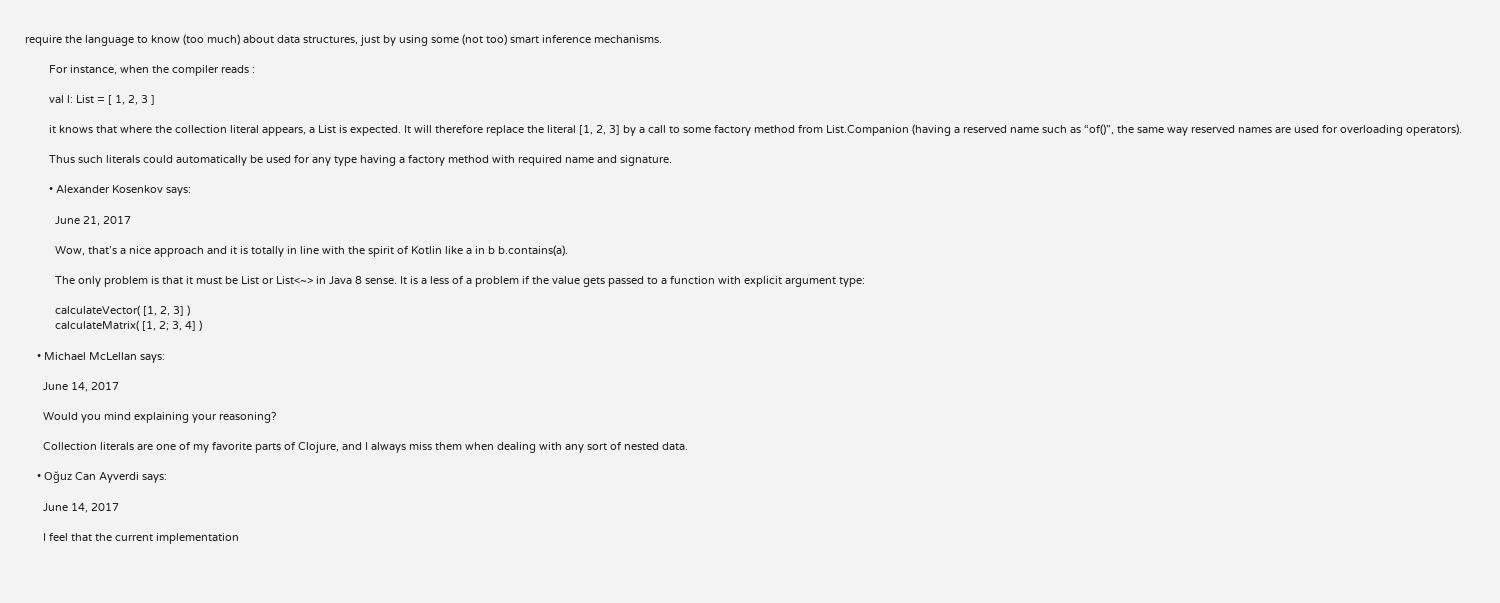require the language to know (too much) about data structures, just by using some (not too) smart inference mechanisms.

        For instance, when the compiler reads :

        val l: List = [ 1, 2, 3 ]

        it knows that where the collection literal appears, a List is expected. It will therefore replace the literal [1, 2, 3] by a call to some factory method from List.Companion (having a reserved name such as “of()”, the same way reserved names are used for overloading operators).

        Thus such literals could automatically be used for any type having a factory method with required name and signature.

        • Alexander Kosenkov says:

          June 21, 2017

          Wow, that’s a nice approach and it is totally in line with the spirit of Kotlin like a in b b.contains(a).

          The only problem is that it must be List or List<~> in Java 8 sense. It is a less of a problem if the value gets passed to a function with explicit argument type:

          calculateVector( [1, 2, 3] )
          calculateMatrix( [1, 2; 3, 4] )

    • Michael McLellan says:

      June 14, 2017

      Would you mind explaining your reasoning?

      Collection literals are one of my favorite parts of Clojure, and I always miss them when dealing with any sort of nested data.

    • Oğuz Can Ayverdi says:

      June 14, 2017

      I feel that the current implementation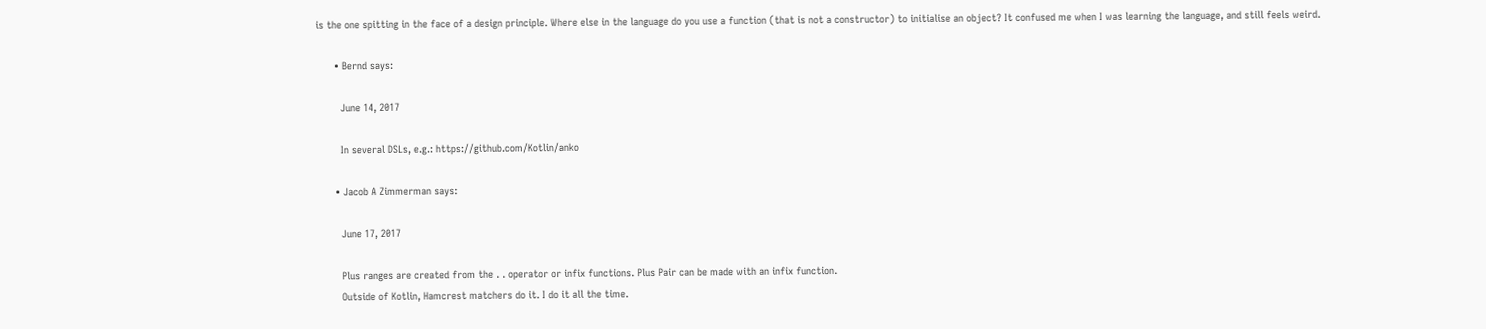is the one spitting in the face of a design principle. Where else in the language do you use a function (that is not a constructor) to initialise an object? It confused me when I was learning the language, and still feels weird.

      • Bernd says:

        June 14, 2017

        In several DSLs, e.g.: https://github.com/Kotlin/anko

      • Jacob A Zimmerman says:

        June 17, 2017

        Plus ranges are created from the . . operator or infix functions. Plus Pair can be made with an infix function.
        Outside of Kotlin, Hamcrest matchers do it. I do it all the time.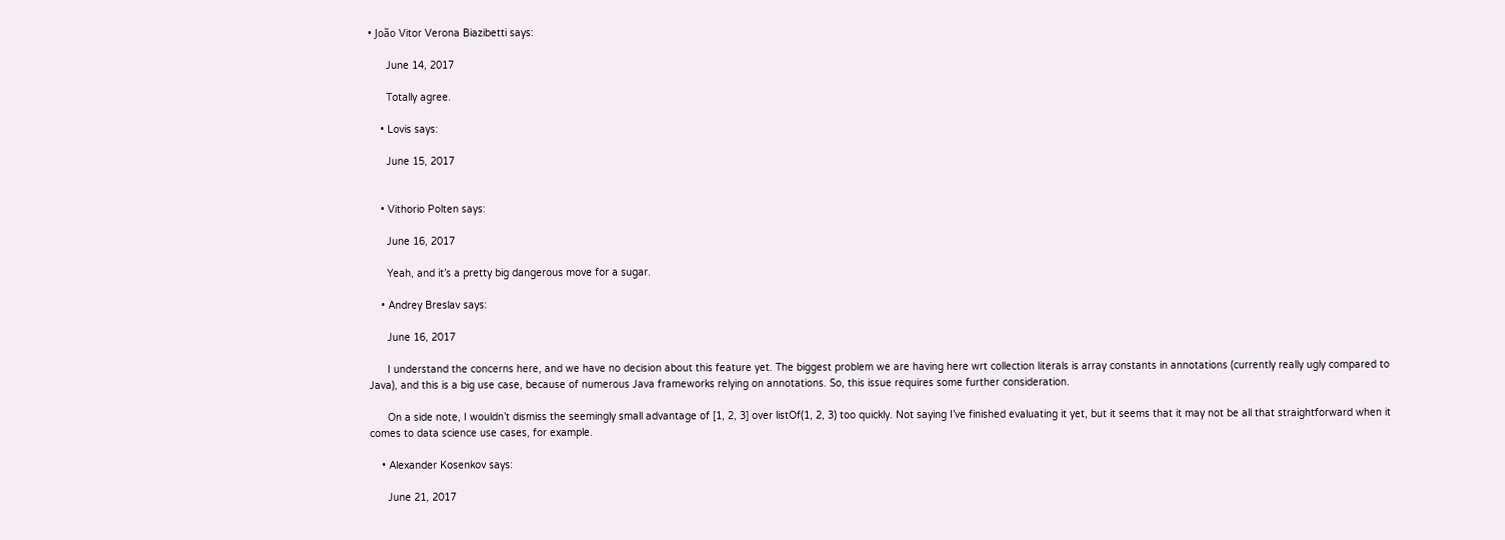• João Vitor Verona Biazibetti says:

      June 14, 2017

      Totally agree.

    • Lovis says:

      June 15, 2017


    • Vithorio Polten says:

      June 16, 2017

      Yeah, and it’s a pretty big dangerous move for a sugar.

    • Andrey Breslav says:

      June 16, 2017

      I understand the concerns here, and we have no decision about this feature yet. The biggest problem we are having here wrt collection literals is array constants in annotations (currently really ugly compared to Java), and this is a big use case, because of numerous Java frameworks relying on annotations. So, this issue requires some further consideration.

      On a side note, I wouldn’t dismiss the seemingly small advantage of [1, 2, 3] over listOf(1, 2, 3) too quickly. Not saying I’ve finished evaluating it yet, but it seems that it may not be all that straightforward when it comes to data science use cases, for example.

    • Alexander Kosenkov says:

      June 21, 2017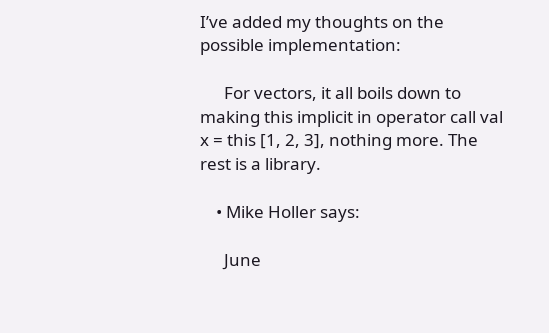I’ve added my thoughts on the possible implementation:

      For vectors, it all boils down to making this implicit in operator call val x = this [1, 2, 3], nothing more. The rest is a library.

    • Mike Holler says:

      June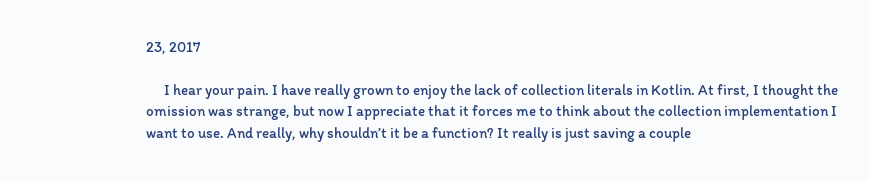23, 2017

      I hear your pain. I have really grown to enjoy the lack of collection literals in Kotlin. At first, I thought the omission was strange, but now I appreciate that it forces me to think about the collection implementation I want to use. And really, why shouldn’t it be a function? It really is just saving a couple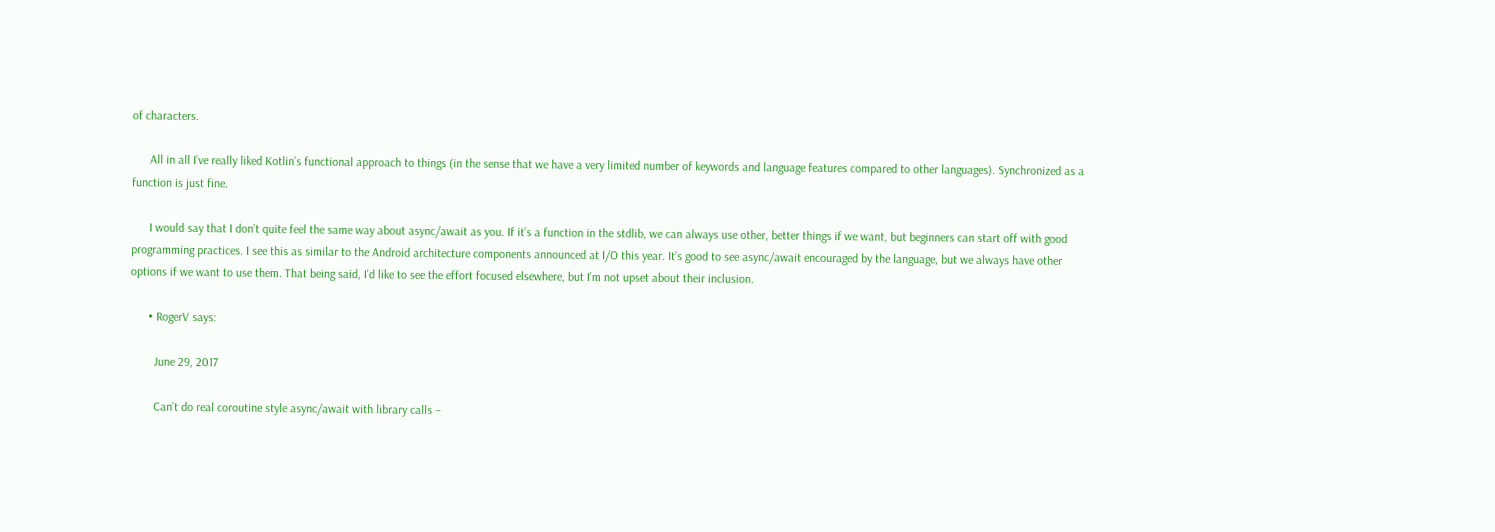of characters.

      All in all I’ve really liked Kotlin’s functional approach to things (in the sense that we have a very limited number of keywords and language features compared to other languages). Synchronized as a function is just fine.

      I would say that I don’t quite feel the same way about async/await as you. If it’s a function in the stdlib, we can always use other, better things if we want, but beginners can start off with good programming practices. I see this as similar to the Android architecture components announced at I/O this year. It’s good to see async/await encouraged by the language, but we always have other options if we want to use them. That being said, I’d like to see the effort focused elsewhere, but I’m not upset about their inclusion.

      • RogerV says:

        June 29, 2017

        Can’t do real coroutine style async/await with library calls –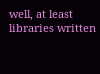well, at least libraries written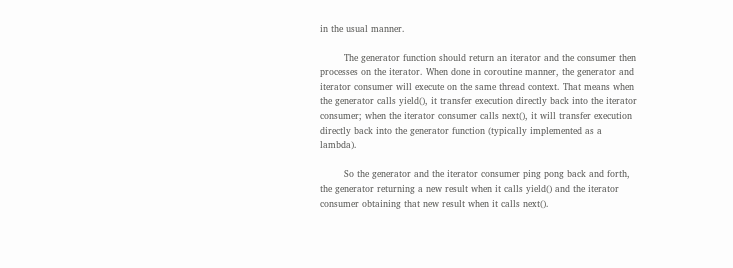in the usual manner.

        The generator function should return an iterator and the consumer then processes on the iterator. When done in coroutine manner, the generator and iterator consumer will execute on the same thread context. That means when the generator calls yield(), it transfer execution directly back into the iterator consumer; when the iterator consumer calls next(), it will transfer execution directly back into the generator function (typically implemented as a lambda).

        So the generator and the iterator consumer ping pong back and forth, the generator returning a new result when it calls yield() and the iterator consumer obtaining that new result when it calls next().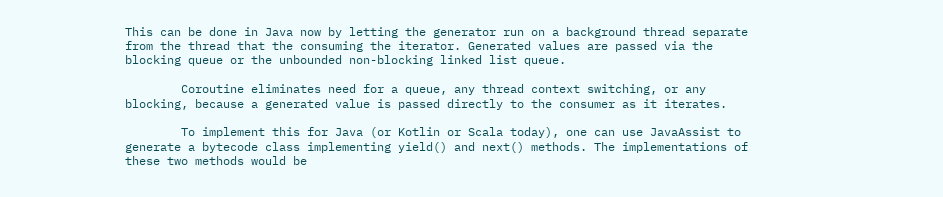This can be done in Java now by letting the generator run on a background thread separate from the thread that the consuming the iterator. Generated values are passed via the blocking queue or the unbounded non-blocking linked list queue.

        Coroutine eliminates need for a queue, any thread context switching, or any blocking, because a generated value is passed directly to the consumer as it iterates.

        To implement this for Java (or Kotlin or Scala today), one can use JavaAssist to generate a bytecode class implementing yield() and next() methods. The implementations of these two methods would be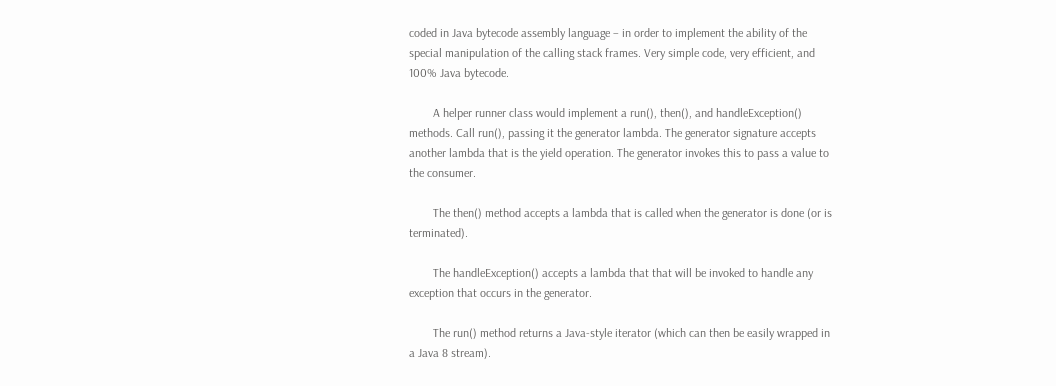coded in Java bytecode assembly language – in order to implement the ability of the special manipulation of the calling stack frames. Very simple code, very efficient, and 100% Java bytecode.

        A helper runner class would implement a run(), then(), and handleException() methods. Call run(), passing it the generator lambda. The generator signature accepts another lambda that is the yield operation. The generator invokes this to pass a value to the consumer.

        The then() method accepts a lambda that is called when the generator is done (or is terminated).

        The handleException() accepts a lambda that that will be invoked to handle any exception that occurs in the generator.

        The run() method returns a Java-style iterator (which can then be easily wrapped in a Java 8 stream).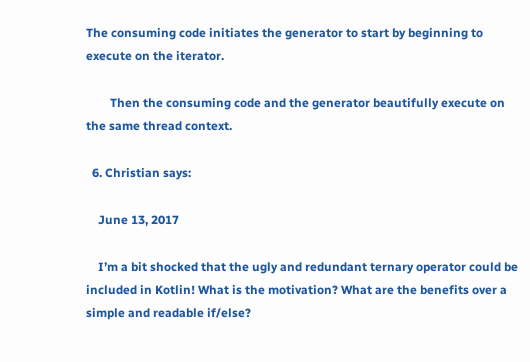The consuming code initiates the generator to start by beginning to execute on the iterator.

        Then the consuming code and the generator beautifully execute on the same thread context.

  6. Christian says:

    June 13, 2017

    I’m a bit shocked that the ugly and redundant ternary operator could be included in Kotlin! What is the motivation? What are the benefits over a simple and readable if/else?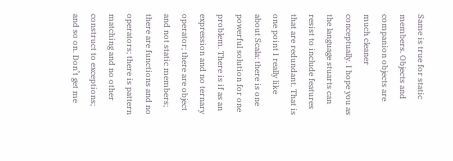Same is true for static members. Objects and companion objects are much cleaner conceptually. I hope you as the language stuarts can resist to include features that are redundant. That is one point I really like about Scala: there is one powerful solution for one problem. There is if as an expression and no ternary operator; there are object and not static members; there are functions and no operators; there is pattern matching and no other construct to exceptions; and so on. Don’t get me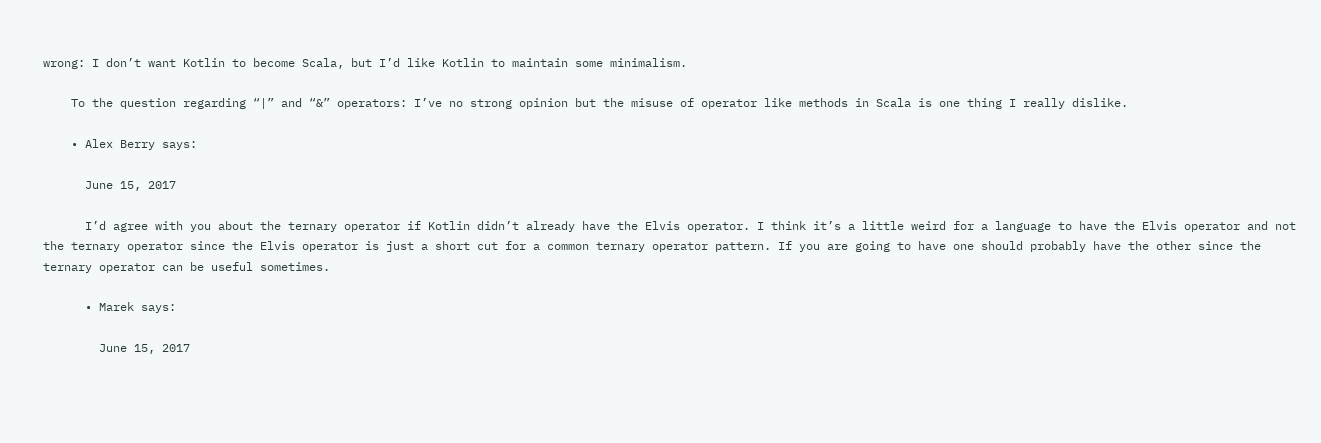wrong: I don’t want Kotlin to become Scala, but I’d like Kotlin to maintain some minimalism.

    To the question regarding “|” and “&” operators: I’ve no strong opinion but the misuse of operator like methods in Scala is one thing I really dislike.

    • Alex Berry says:

      June 15, 2017

      I’d agree with you about the ternary operator if Kotlin didn’t already have the Elvis operator. I think it’s a little weird for a language to have the Elvis operator and not the ternary operator since the Elvis operator is just a short cut for a common ternary operator pattern. If you are going to have one should probably have the other since the ternary operator can be useful sometimes.

      • Marek says:

        June 15, 2017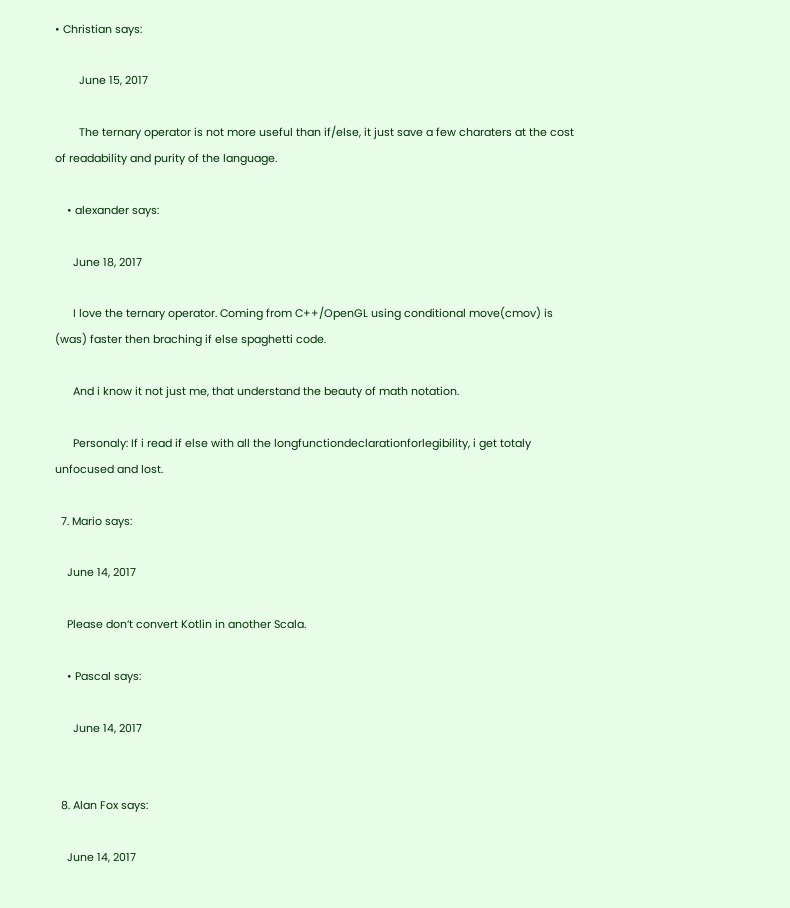• Christian says:

        June 15, 2017

        The ternary operator is not more useful than if/else, it just save a few charaters at the cost of readability and purity of the language.

    • alexander says:

      June 18, 2017

      I love the ternary operator. Coming from C++/OpenGL using conditional move(cmov) is (was) faster then braching if else spaghetti code.

      And i know it not just me, that understand the beauty of math notation.

      Personaly: If i read if else with all the longfunctiondeclarationforlegibility, i get totaly unfocused and lost.

  7. Mario says:

    June 14, 2017

    Please don’t convert Kotlin in another Scala.

    • Pascal says:

      June 14, 2017


  8. Alan Fox says:

    June 14, 2017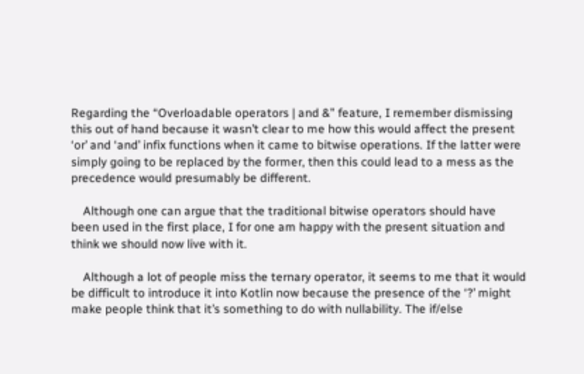Regarding the “Overloadable operators | and &” feature, I remember dismissing this out of hand because it wasn’t clear to me how this would affect the present ‘or’ and ‘and’ infix functions when it came to bitwise operations. If the latter were simply going to be replaced by the former, then this could lead to a mess as the precedence would presumably be different.

    Although one can argue that the traditional bitwise operators should have been used in the first place, I for one am happy with the present situation and think we should now live with it.

    Although a lot of people miss the ternary operator, it seems to me that it would be difficult to introduce it into Kotlin now because the presence of the ‘?’ might make people think that it’s something to do with nullability. The if/else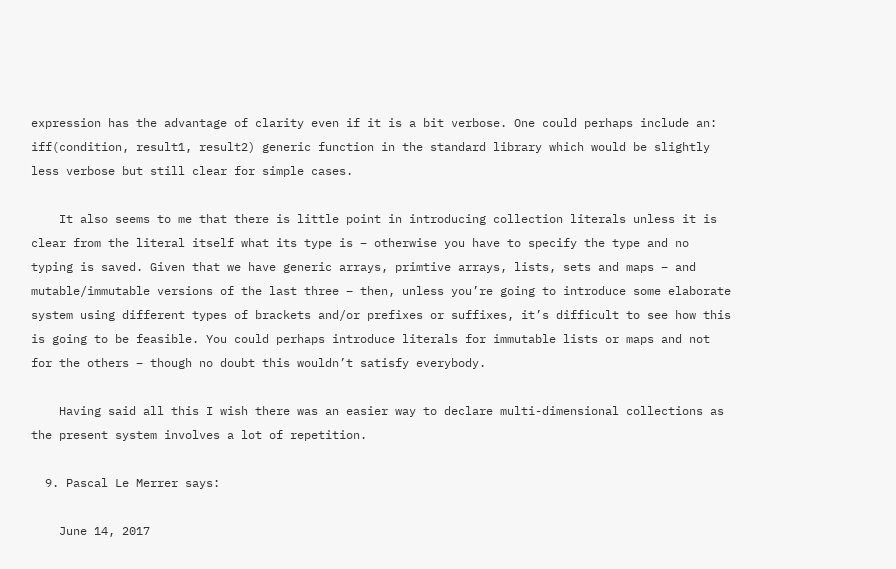expression has the advantage of clarity even if it is a bit verbose. One could perhaps include an: iff(condition, result1, result2) generic function in the standard library which would be slightly less verbose but still clear for simple cases.

    It also seems to me that there is little point in introducing collection literals unless it is clear from the literal itself what its type is – otherwise you have to specify the type and no typing is saved. Given that we have generic arrays, primtive arrays, lists, sets and maps – and mutable/immutable versions of the last three – then, unless you’re going to introduce some elaborate system using different types of brackets and/or prefixes or suffixes, it’s difficult to see how this is going to be feasible. You could perhaps introduce literals for immutable lists or maps and not for the others – though no doubt this wouldn’t satisfy everybody.

    Having said all this I wish there was an easier way to declare multi-dimensional collections as the present system involves a lot of repetition.

  9. Pascal Le Merrer says:

    June 14, 2017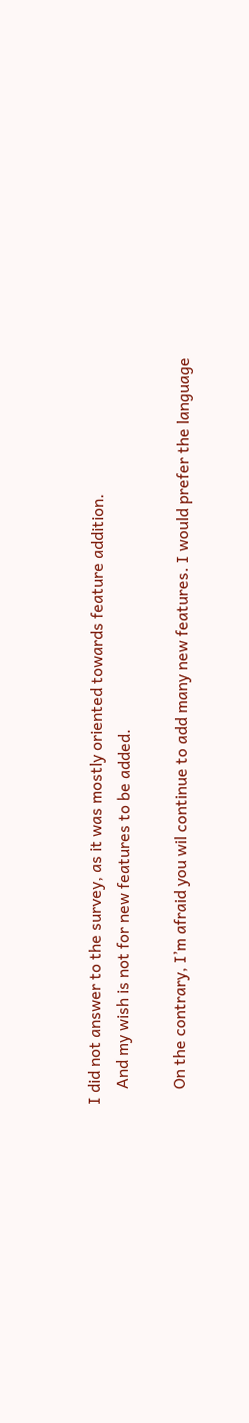I did not answer to the survey, as it was mostly oriented towards feature addition.
    And my wish is not for new features to be added.

    On the contrary, I’m afraid you wil continue to add many new features. I would prefer the language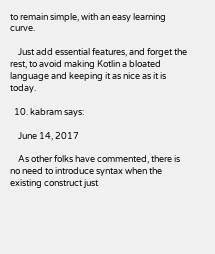to remain simple, with an easy learning curve.

    Just add essential features, and forget the rest, to avoid making Kotlin a bloated language and keeping it as nice as it is today.

  10. kabram says:

    June 14, 2017

    As other folks have commented, there is no need to introduce syntax when the existing construct just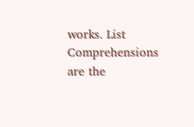works. List Comprehensions are the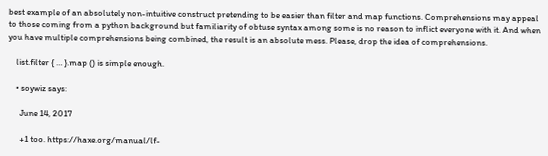best example of an absolutely non-intuitive construct pretending to be easier than filter and map functions. Comprehensions may appeal to those coming from a python background but familiarity of obtuse syntax among some is no reason to inflict everyone with it. And when you have multiple comprehensions being combined, the result is an absolute mess. Please, drop the idea of comprehensions.

    list.filter { … }.map () is simple enough.

    • soywiz says:

      June 14, 2017

      +1 too. https://haxe.org/manual/lf-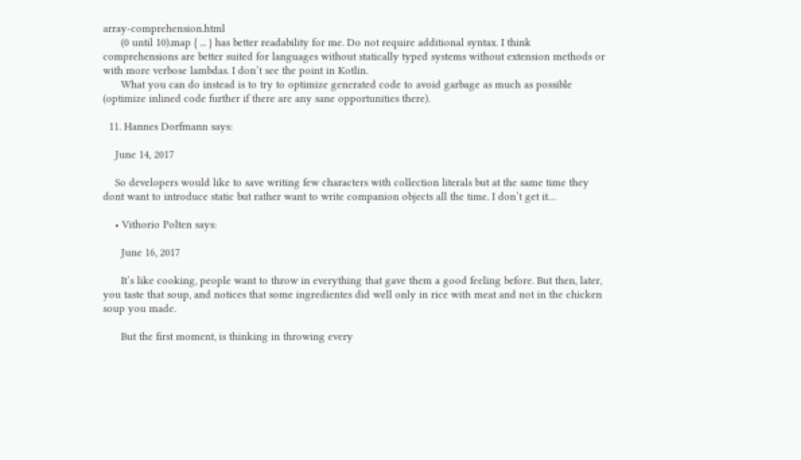array-comprehension.html
      (0 until 10).map { ... } has better readability for me. Do not require additional syntax. I think comprehensions are better suited for languages without statically typed systems without extension methods or with more verbose lambdas. I don’t see the point in Kotlin.
      What you can do instead is to try to optimize generated code to avoid garbage as much as possible (optimize inlined code further if there are any sane opportunities there).

  11. Hannes Dorfmann says:

    June 14, 2017

    So developers would like to save writing few characters with collection literals but at the same time they dont want to introduce static but rather want to write companion objects all the time. I don’t get it…

    • Vithorio Polten says:

      June 16, 2017

      It’s like cooking, people want to throw in everything that gave them a good feeling before. But then, later, you taste that soup, and notices that some ingredientes did well only in rice with meat and not in the chicken soup you made.

      But the first moment, is thinking in throwing every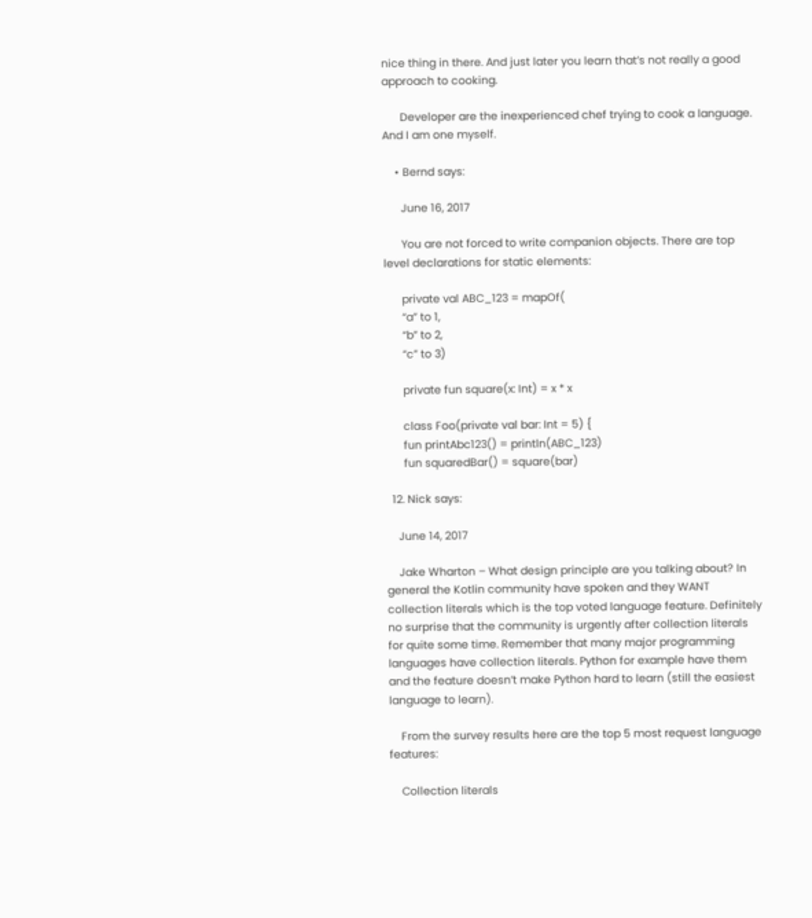nice thing in there. And just later you learn that’s not really a good approach to cooking.

      Developer are the inexperienced chef trying to cook a language. And I am one myself.

    • Bernd says:

      June 16, 2017

      You are not forced to write companion objects. There are top level declarations for static elements:

      private val ABC_123 = mapOf(
      “a” to 1,
      “b” to 2,
      “c” to 3)

      private fun square(x: Int) = x * x

      class Foo(private val bar: Int = 5) {
      fun printAbc123() = println(ABC_123)
      fun squaredBar() = square(bar)

  12. Nick says:

    June 14, 2017

    Jake Wharton – What design principle are you talking about? In general the Kotlin community have spoken and they WANT collection literals which is the top voted language feature. Definitely no surprise that the community is urgently after collection literals for quite some time. Remember that many major programming languages have collection literals. Python for example have them and the feature doesn’t make Python hard to learn (still the easiest language to learn).

    From the survey results here are the top 5 most request language features:

    Collection literals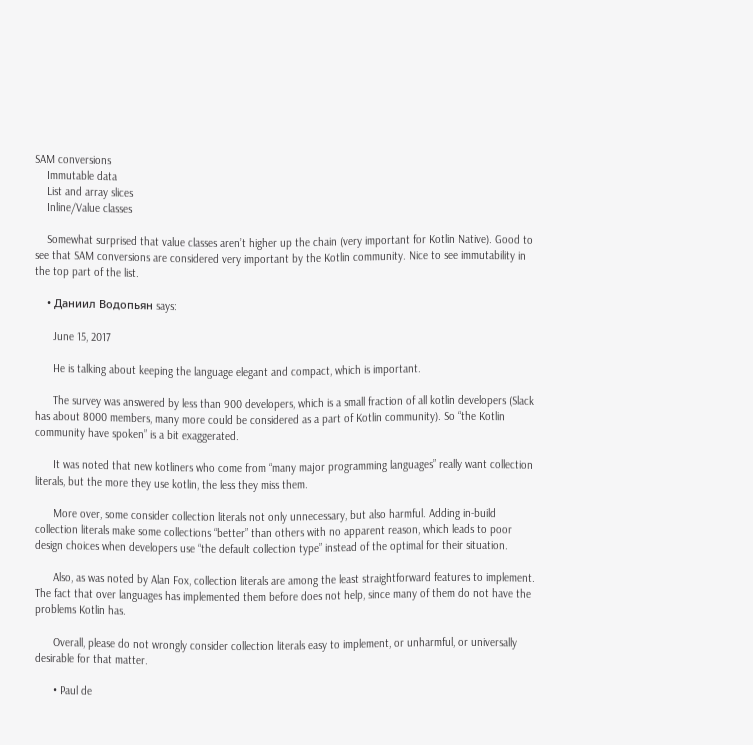SAM conversions
    Immutable data
    List and array slices
    Inline/Value classes

    Somewhat surprised that value classes aren’t higher up the chain (very important for Kotlin Native). Good to see that SAM conversions are considered very important by the Kotlin community. Nice to see immutability in the top part of the list.

    • Даниил Водопьян says:

      June 15, 2017

      He is talking about keeping the language elegant and compact, which is important.

      The survey was answered by less than 900 developers, which is a small fraction of all kotlin developers (Slack has about 8000 members, many more could be considered as a part of Kotlin community). So “the Kotlin community have spoken” is a bit exaggerated.

      It was noted that new kotliners who come from “many major programming languages” really want collection literals, but the more they use kotlin, the less they miss them.

      More over, some consider collection literals not only unnecessary, but also harmful. Adding in-build collection literals make some collections “better” than others with no apparent reason, which leads to poor design choices when developers use “the default collection type” instead of the optimal for their situation.

      Also, as was noted by Alan Fox, collection literals are among the least straightforward features to implement. The fact that over languages has implemented them before does not help, since many of them do not have the problems Kotlin has.

      Overall, please do not wrongly consider collection literals easy to implement, or unharmful, or universally desirable for that matter.

      • Paul de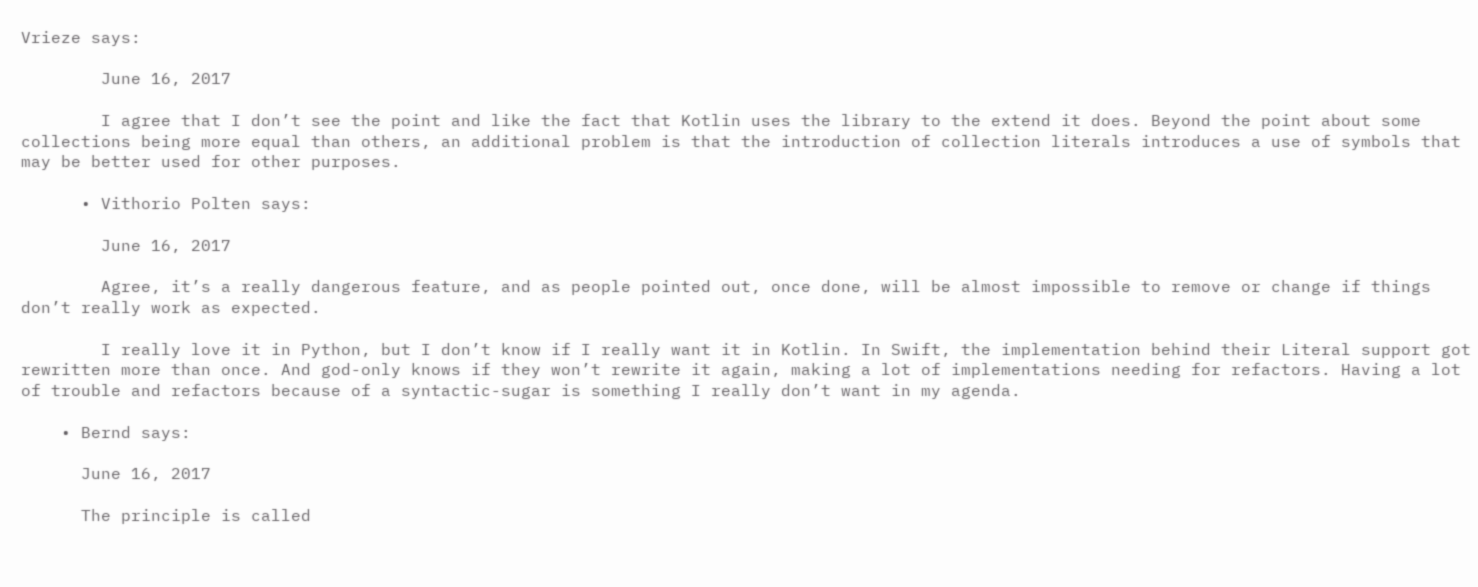Vrieze says:

        June 16, 2017

        I agree that I don’t see the point and like the fact that Kotlin uses the library to the extend it does. Beyond the point about some collections being more equal than others, an additional problem is that the introduction of collection literals introduces a use of symbols that may be better used for other purposes.

      • Vithorio Polten says:

        June 16, 2017

        Agree, it’s a really dangerous feature, and as people pointed out, once done, will be almost impossible to remove or change if things don’t really work as expected.

        I really love it in Python, but I don’t know if I really want it in Kotlin. In Swift, the implementation behind their Literal support got rewritten more than once. And god-only knows if they won’t rewrite it again, making a lot of implementations needing for refactors. Having a lot of trouble and refactors because of a syntactic-sugar is something I really don’t want in my agenda.

    • Bernd says:

      June 16, 2017

      The principle is called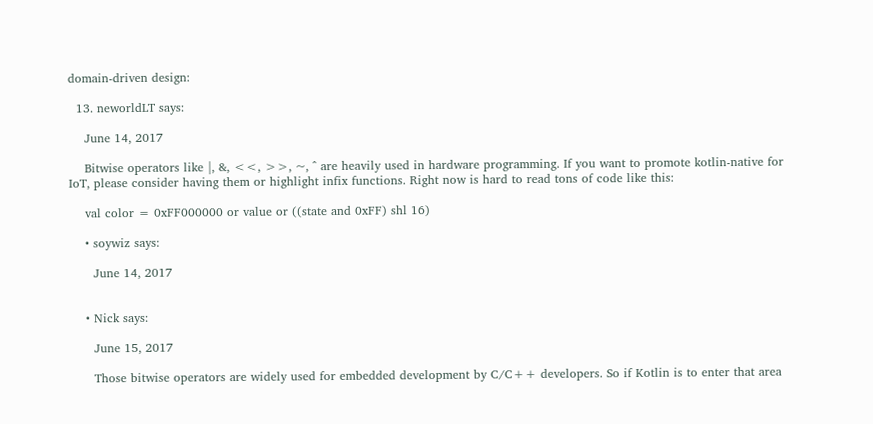domain-driven design:

  13. neworldLT says:

    June 14, 2017

    Bitwise operators like |, &, <<, >>, ~, ^ are heavily used in hardware programming. If you want to promote kotlin-native for IoT, please consider having them or highlight infix functions. Right now is hard to read tons of code like this:

    val color = 0xFF000000 or value or ((state and 0xFF) shl 16)

    • soywiz says:

      June 14, 2017


    • Nick says:

      June 15, 2017

      Those bitwise operators are widely used for embedded development by C/C++ developers. So if Kotlin is to enter that area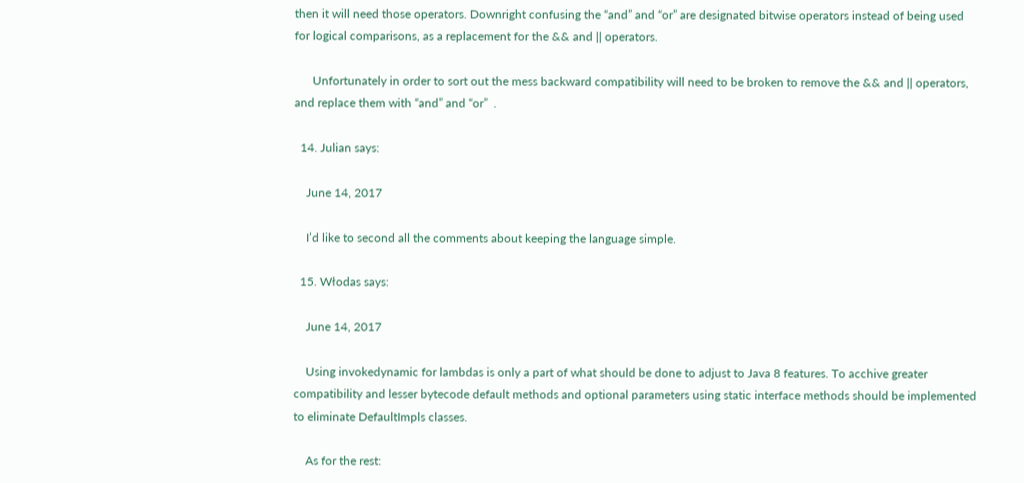then it will need those operators. Downright confusing the “and” and “or” are designated bitwise operators instead of being used for logical comparisons, as a replacement for the && and || operators.

      Unfortunately in order to sort out the mess backward compatibility will need to be broken to remove the && and || operators, and replace them with “and” and “or”  .

  14. Julian says:

    June 14, 2017

    I’d like to second all the comments about keeping the language simple.

  15. Włodas says:

    June 14, 2017

    Using invokedynamic for lambdas is only a part of what should be done to adjust to Java 8 features. To acchive greater compatibility and lesser bytecode default methods and optional parameters using static interface methods should be implemented to eliminate DefaultImpls classes.

    As for the rest: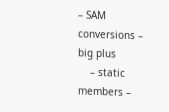– SAM conversions – big plus
    – static members –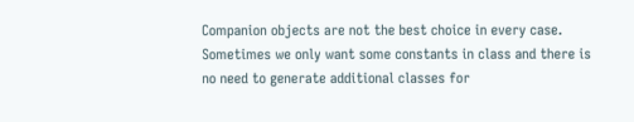Companion objects are not the best choice in every case. Sometimes we only want some constants in class and there is no need to generate additional classes for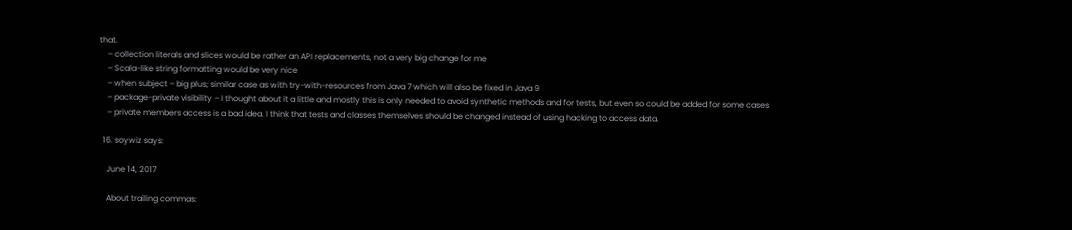that.
    – collection literals and slices would be rather an API replacements, not a very big change for me
    – Scala-like string formatting would be very nice
    – when subject – big plus; similar case as with try-with-resources from Java 7 which will also be fixed in Java 9
    – package-private visibility – I thought about it a little and mostly this is only needed to avoid synthetic methods and for tests, but even so could be added for some cases
    – private members access is a bad idea. I think that tests and classes themselves should be changed instead of using hacking to access data.

  16. soywiz says:

    June 14, 2017

    About trailing commas: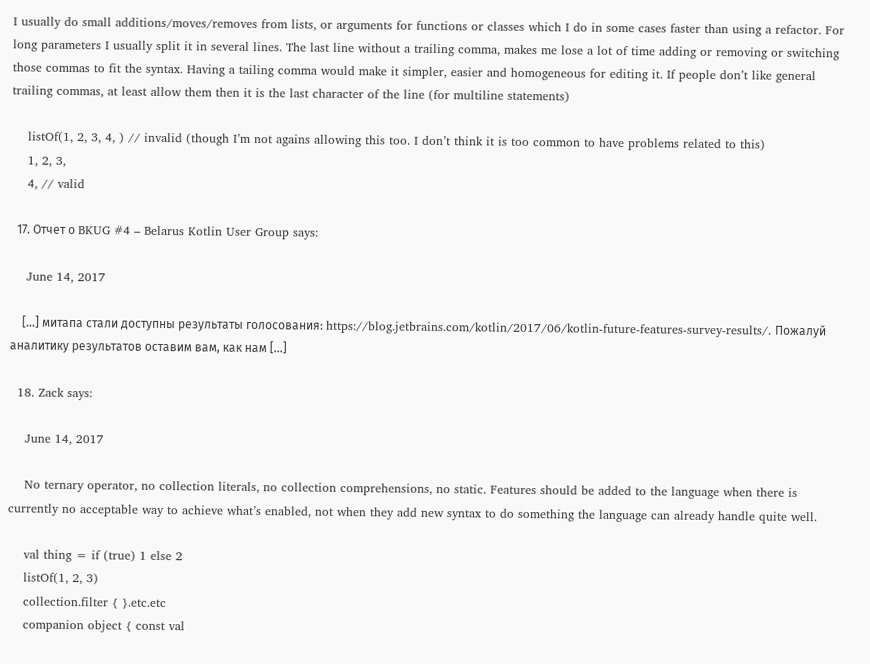I usually do small additions/moves/removes from lists, or arguments for functions or classes which I do in some cases faster than using a refactor. For long parameters I usually split it in several lines. The last line without a trailing comma, makes me lose a lot of time adding or removing or switching those commas to fit the syntax. Having a tailing comma would make it simpler, easier and homogeneous for editing it. If people don’t like general trailing commas, at least allow them then it is the last character of the line (for multiline statements)

    listOf(1, 2, 3, 4, ) // invalid (though I’m not agains allowing this too. I don’t think it is too common to have problems related to this)
    1, 2, 3,
    4, // valid

  17. Отчет о BKUG #4 – Belarus Kotlin User Group says:

    June 14, 2017

    […] митапа стали доступны результаты голосования: https://blog.jetbrains.com/kotlin/2017/06/kotlin-future-features-survey-results/. Пожалуй аналитику результатов оставим вам, как нам […]

  18. Zack says:

    June 14, 2017

    No ternary operator, no collection literals, no collection comprehensions, no static. Features should be added to the language when there is currently no acceptable way to achieve what’s enabled, not when they add new syntax to do something the language can already handle quite well.

    val thing = if (true) 1 else 2
    listOf(1, 2, 3)
    collection.filter { }.etc.etc
    companion object { const val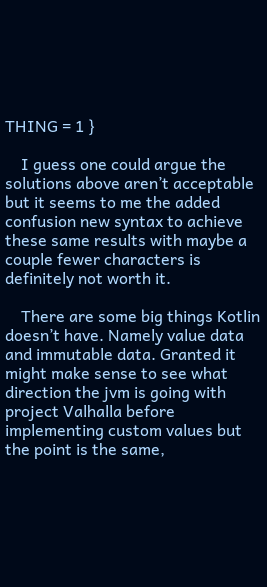THING = 1 }

    I guess one could argue the solutions above aren’t acceptable but it seems to me the added confusion new syntax to achieve these same results with maybe a couple fewer characters is definitely not worth it.

    There are some big things Kotlin doesn’t have. Namely value data and immutable data. Granted it might make sense to see what direction the jvm is going with project Valhalla before implementing custom values but the point is the same,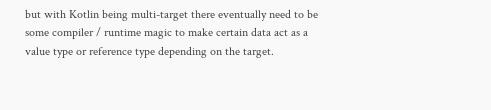but with Kotlin being multi-target there eventually need to be some compiler / runtime magic to make certain data act as a value type or reference type depending on the target.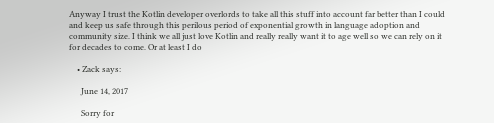Anyway I trust the Kotlin developer overlords to take all this stuff into account far better than I could and keep us safe through this perilous period of exponential growth in language adoption and community size. I think we all just love Kotlin and really really want it to age well so we can rely on it for decades to come. Or at least I do

    • Zack says:

      June 14, 2017

      Sorry for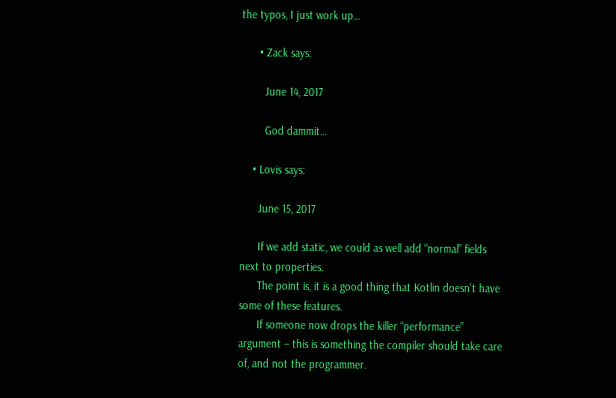the typos, I just work up…

      • Zack says:

        June 14, 2017

        God dammit…

    • Lovis says:

      June 15, 2017

      If we add static, we could as well add “normal” fields next to properties.
      The point is, it is a good thing that Kotlin doesn’t have some of these features.
      If someone now drops the killer “performance” argument – this is something the compiler should take care of, and not the programmer.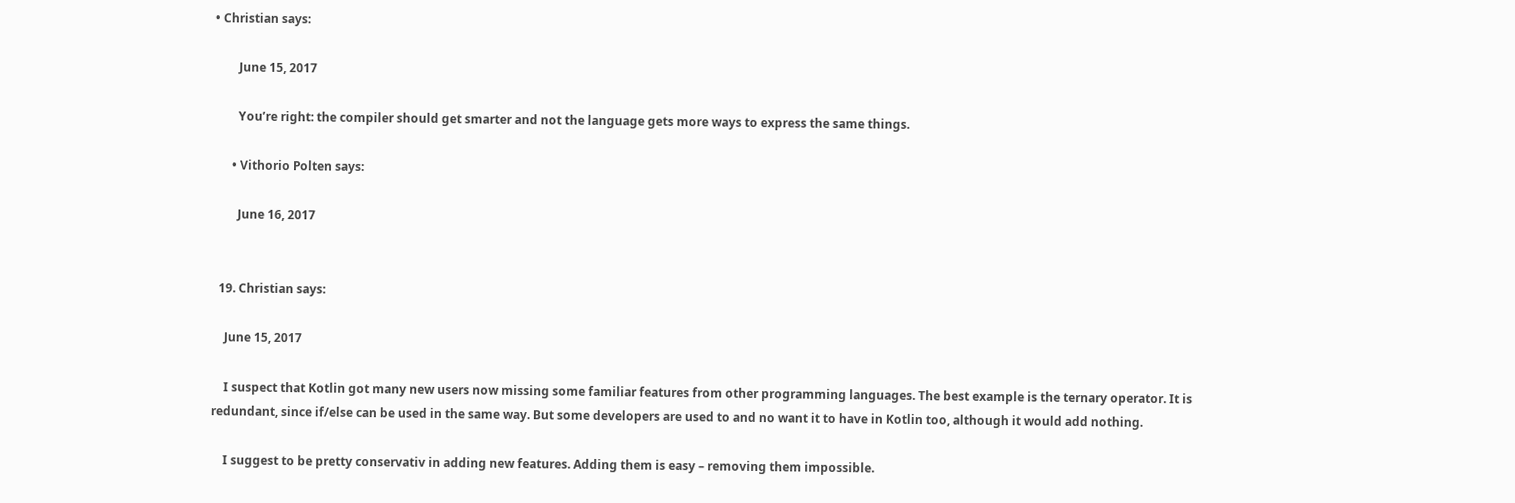• Christian says:

        June 15, 2017

        You’re right: the compiler should get smarter and not the language gets more ways to express the same things.

      • Vithorio Polten says:

        June 16, 2017


  19. Christian says:

    June 15, 2017

    I suspect that Kotlin got many new users now missing some familiar features from other programming languages. The best example is the ternary operator. It is redundant, since if/else can be used in the same way. But some developers are used to and no want it to have in Kotlin too, although it would add nothing.

    I suggest to be pretty conservativ in adding new features. Adding them is easy – removing them impossible.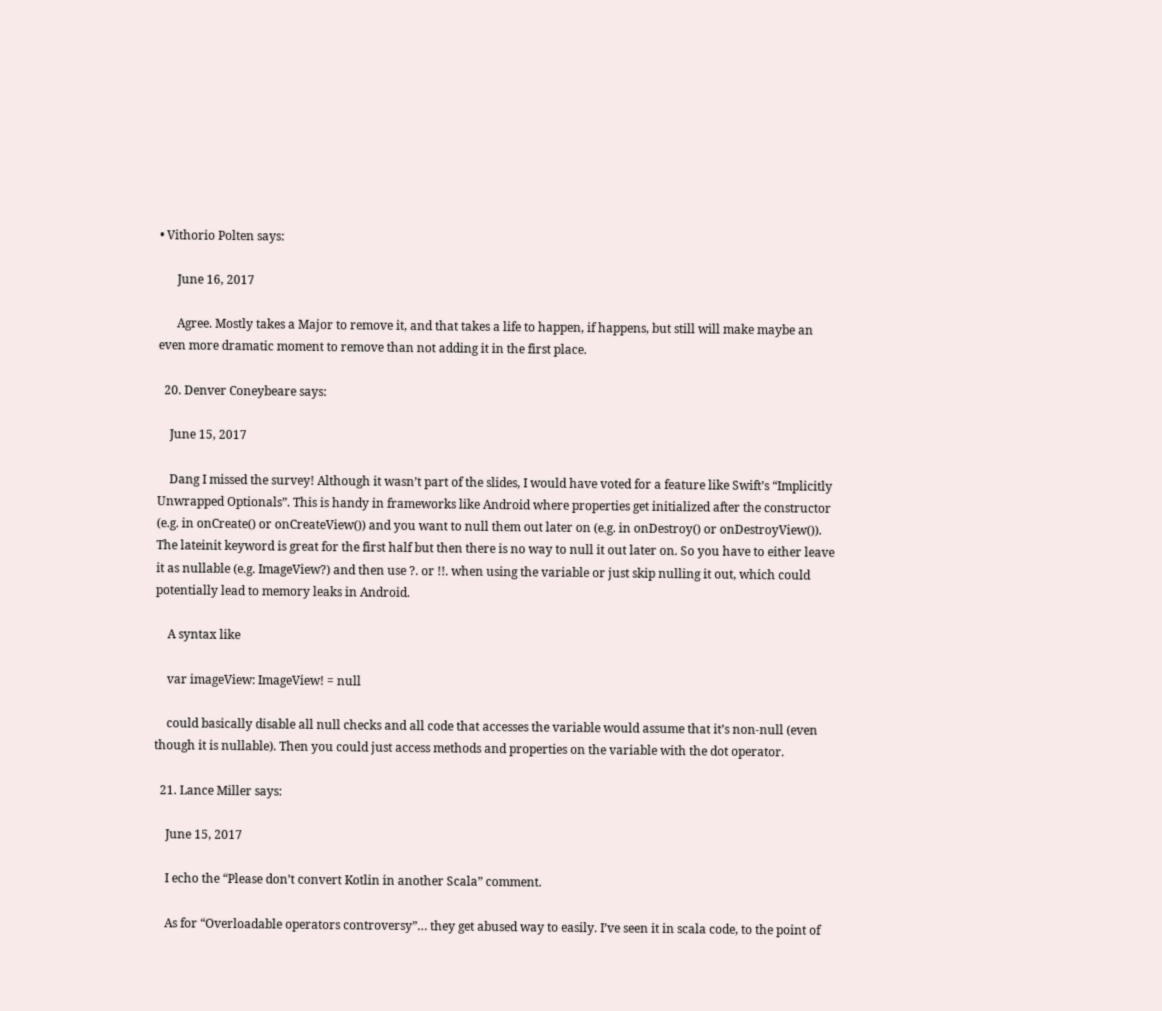• Vithorio Polten says:

      June 16, 2017

      Agree. Mostly takes a Major to remove it, and that takes a life to happen, if happens, but still will make maybe an even more dramatic moment to remove than not adding it in the first place.

  20. Denver Coneybeare says:

    June 15, 2017

    Dang I missed the survey! Although it wasn’t part of the slides, I would have voted for a feature like Swift’s “Implicitly Unwrapped Optionals”. This is handy in frameworks like Android where properties get initialized after the constructor (e.g. in onCreate() or onCreateView()) and you want to null them out later on (e.g. in onDestroy() or onDestroyView()). The lateinit keyword is great for the first half but then there is no way to null it out later on. So you have to either leave it as nullable (e.g. ImageView?) and then use ?. or !!. when using the variable or just skip nulling it out, which could potentially lead to memory leaks in Android.

    A syntax like

    var imageView: ImageView! = null

    could basically disable all null checks and all code that accesses the variable would assume that it’s non-null (even though it is nullable). Then you could just access methods and properties on the variable with the dot operator.

  21. Lance Miller says:

    June 15, 2017

    I echo the “Please don’t convert Kotlin in another Scala” comment.

    As for “Overloadable operators controversy”… they get abused way to easily. I’ve seen it in scala code, to the point of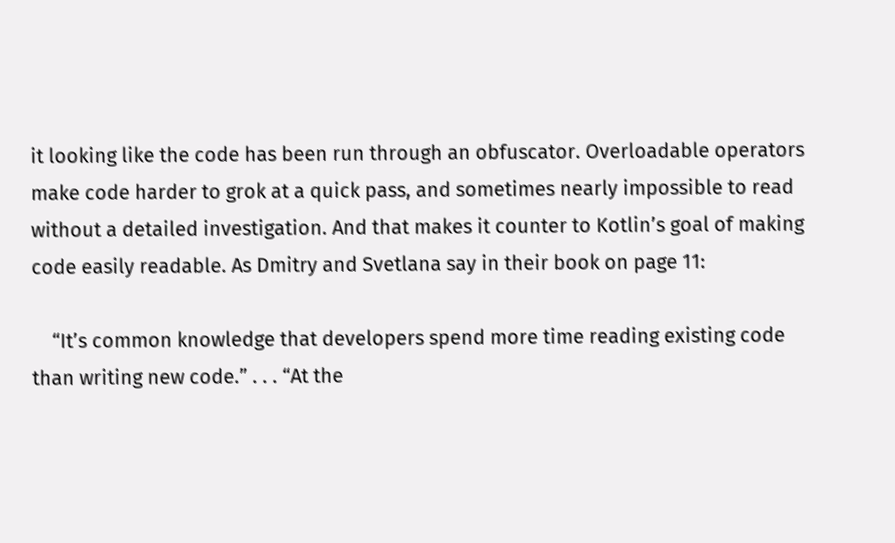it looking like the code has been run through an obfuscator. Overloadable operators make code harder to grok at a quick pass, and sometimes nearly impossible to read without a detailed investigation. And that makes it counter to Kotlin’s goal of making code easily readable. As Dmitry and Svetlana say in their book on page 11:

    “It’s common knowledge that developers spend more time reading existing code than writing new code.” . . . “At the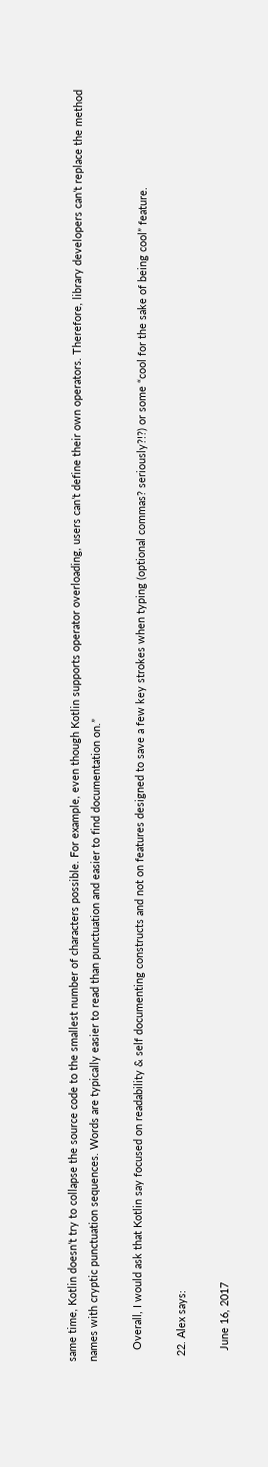same time, Kotlin doesn’t try to collapse the source code to the smallest number of characters possible. For example, even though Kotlin supports operator overloading, users can’t define their own operators. Therefore, library developers can’t replace the method names with cryptic punctuation sequences. Words are typically easier to read than punctuation and easier to find documentation on.”

    Overall, I would ask that Kotlin say focused on readability & self documenting constructs and not on features designed to save a few key strokes when typing (optional commas? seriously?!?) or some “cool for the sake of being cool” feature.

  22. Alex says:

    June 16, 2017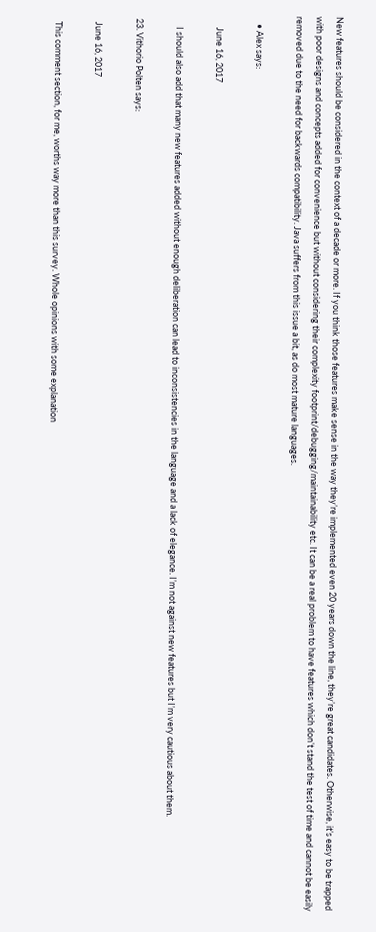New features should be considered in the context of a decade or more. If you think those features make sense in the way they’re implemented even 20 years down the line, they’re great candidates. Otherwise, it’s easy to be trapped with poor designs and concepts added for convenience but without considering their complexity footprint/debugging/maintainability etc. It can be a real problem to have features which don’t stand the test of time and cannot be easily removed due to the need for backwards compatibility. Java suffers from this issue a bit, as do most mature languages.

    • Alex says:

      June 16, 2017

      I should also add that many new features added without enough deliberation can lead to inconsistencies in the language and a lack of elegance. I’m not against new features but I’m very cautious about them.

  23. Vithorio Polten says:

    June 16, 2017

    This comment section, for me, worths way more than this survey. Whole opinions with some explanation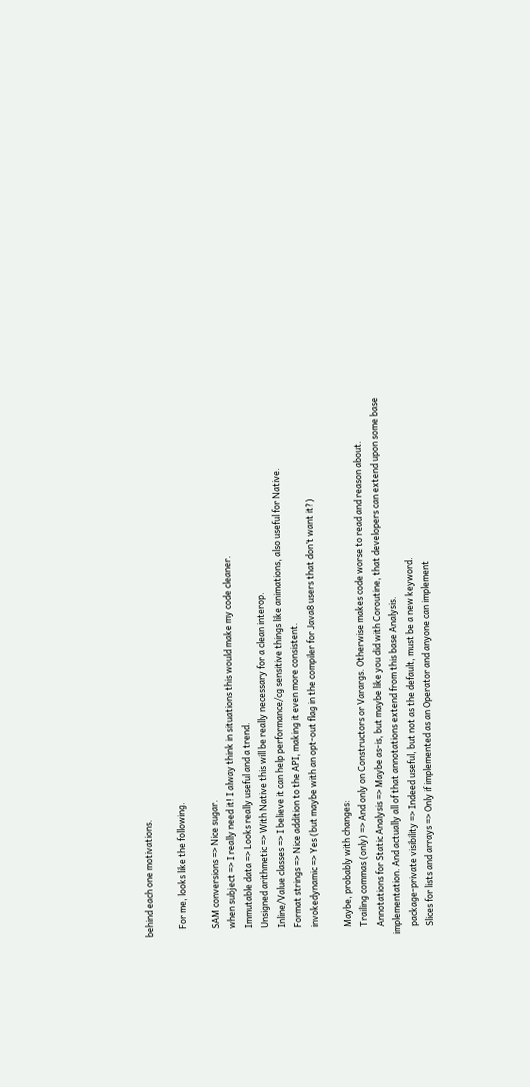behind each one motivations.

    For me, looks like the following.

    SAM conversions => Nice sugar.
    when subject => I really need it! I alway think in situations this would make my code cleaner.
    Immutable data => Looks really useful and a trend.
    Unsigned arithmetic => With Native this will be really necessary for a clean interop.
    Inline/Value classes => I believe it can help performance/cg sensitive things like animations, also useful for Native.
    Format strings => Nice addition to the API, making it even more consistent.
    invokedynamic => Yes (but maybe with an opt-out flag in the compiler for Java8 users that don’t want it?)

    Maybe, probably with changes:
    Trailing commas (only) => And only on Constructors or Varargs. Otherwise makes code worse to read and reason about.
    Annotations for Static Analysis => Maybe as-is, but maybe like you did with Coroutine, that developers can extend upon some base implementation. And actually all of that annotations extend from this base Analysis.
    package-private visibility => Indeed useful, but not as the default, must be a new keyword.
    Slices for lists and arrays => Only if implemented as an Operator and anyone can implement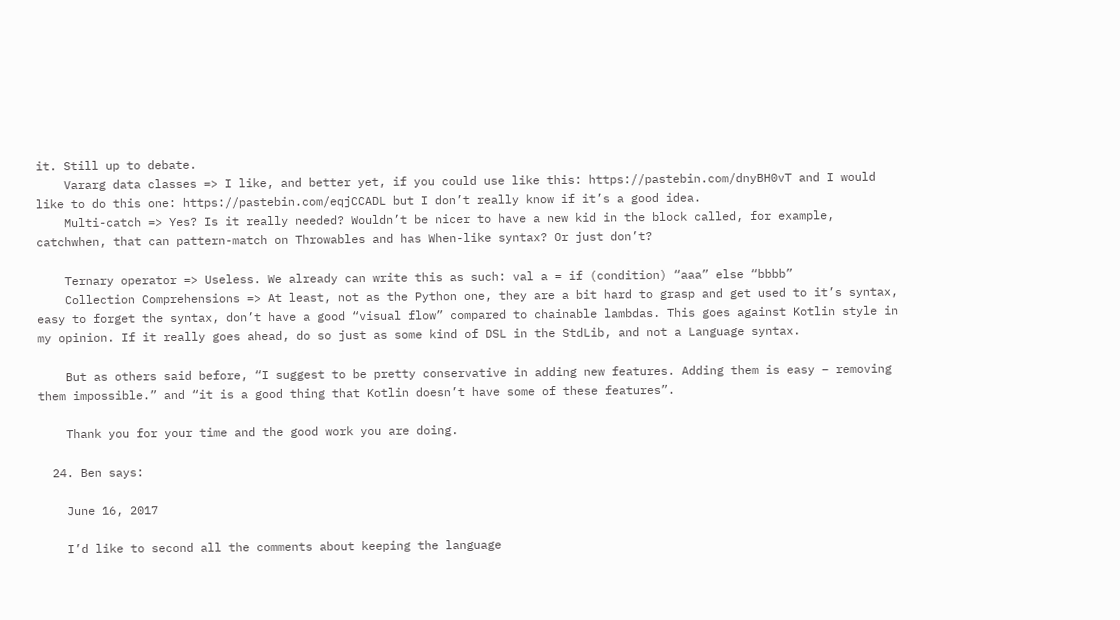it. Still up to debate.
    Vararg data classes => I like, and better yet, if you could use like this: https://pastebin.com/dnyBH0vT and I would like to do this one: https://pastebin.com/eqjCCADL but I don’t really know if it’s a good idea.
    Multi-catch => Yes? Is it really needed? Wouldn’t be nicer to have a new kid in the block called, for example, catchwhen, that can pattern-match on Throwables and has When-like syntax? Or just don’t?

    Ternary operator => Useless. We already can write this as such: val a = if (condition) “aaa” else “bbbb”
    Collection Comprehensions => At least, not as the Python one, they are a bit hard to grasp and get used to it’s syntax, easy to forget the syntax, don’t have a good “visual flow” compared to chainable lambdas. This goes against Kotlin style in my opinion. If it really goes ahead, do so just as some kind of DSL in the StdLib, and not a Language syntax.

    But as others said before, “I suggest to be pretty conservative in adding new features. Adding them is easy – removing them impossible.” and “it is a good thing that Kotlin doesn’t have some of these features”.

    Thank you for your time and the good work you are doing.

  24. Ben says:

    June 16, 2017

    I’d like to second all the comments about keeping the language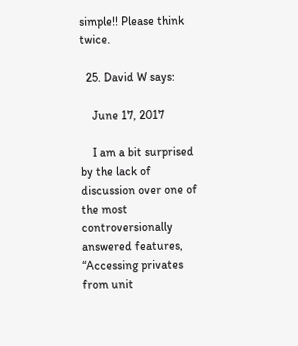simple!! Please think twice.

  25. David W says:

    June 17, 2017

    I am a bit surprised by the lack of discussion over one of the most controversionally answered features, “Accessing privates from unit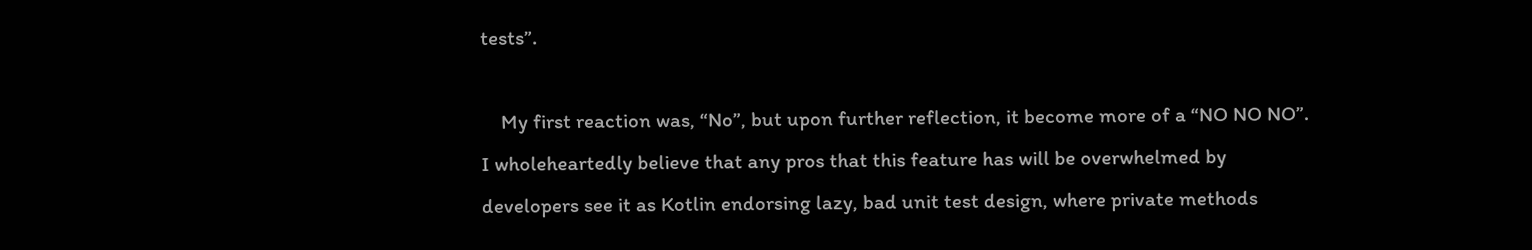tests”.

    My first reaction was, “No”, but upon further reflection, it become more of a “NO NO NO”. I wholeheartedly believe that any pros that this feature has will be overwhelmed by developers see it as Kotlin endorsing lazy, bad unit test design, where private methods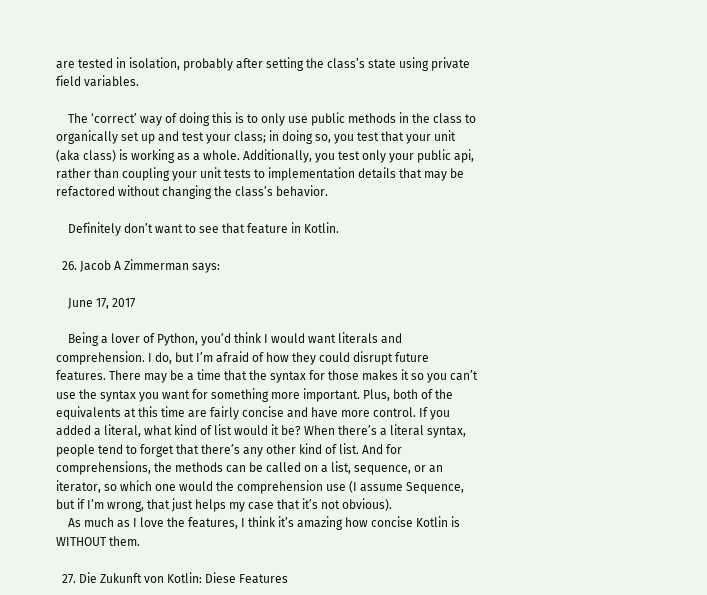are tested in isolation, probably after setting the class’s state using private field variables.

    The ‘correct’ way of doing this is to only use public methods in the class to organically set up and test your class; in doing so, you test that your unit (aka class) is working as a whole. Additionally, you test only your public api, rather than coupling your unit tests to implementation details that may be refactored without changing the class’s behavior.

    Definitely don’t want to see that feature in Kotlin.

  26. Jacob A Zimmerman says:

    June 17, 2017

    Being a lover of Python, you’d think I would want literals and comprehension. I do, but I’m afraid of how they could disrupt future features. There may be a time that the syntax for those makes it so you can’t use the syntax you want for something more important. Plus, both of the equivalents at this time are fairly concise and have more control. If you added a literal, what kind of list would it be? When there’s a literal syntax, people tend to forget that there’s any other kind of list. And for comprehensions, the methods can be called on a list, sequence, or an iterator, so which one would the comprehension use (I assume Sequence, but if I’m wrong, that just helps my case that it’s not obvious).
    As much as I love the features, I think it’s amazing how concise Kotlin is WITHOUT them.

  27. Die Zukunft von Kotlin: Diese Features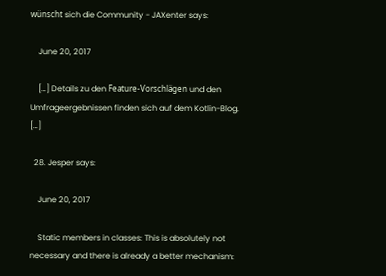wünscht sich die Community - JAXenter says:

    June 20, 2017

    […] Details zu den Feature-Vorschlägen und den Umfrageergebnissen finden sich auf dem Kotlin-Blog. […]

  28. Jesper says:

    June 20, 2017

    Static members in classes: This is absolutely not necessary and there is already a better mechanism: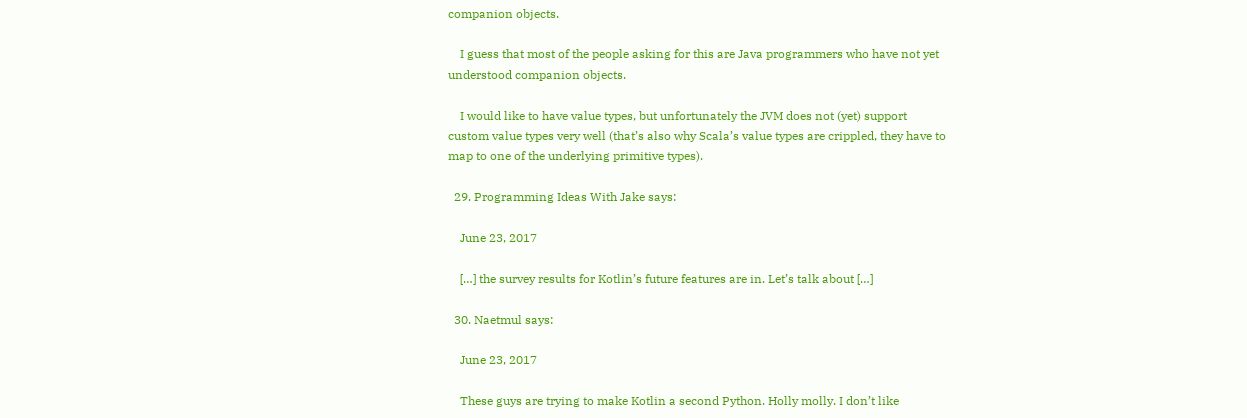companion objects.

    I guess that most of the people asking for this are Java programmers who have not yet understood companion objects.

    I would like to have value types, but unfortunately the JVM does not (yet) support custom value types very well (that’s also why Scala’s value types are crippled, they have to map to one of the underlying primitive types).

  29. Programming Ideas With Jake says:

    June 23, 2017

    […] the survey results for Kotlin’s future features are in. Let’s talk about […]

  30. Naetmul says:

    June 23, 2017

    These guys are trying to make Kotlin a second Python. Holly molly. I don’t like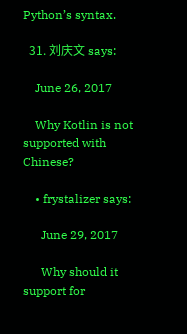Python’s syntax.

  31. 刘庆文 says:

    June 26, 2017

    Why Kotlin is not supported with Chinese?

    • frystalizer says:

      June 29, 2017

      Why should it support for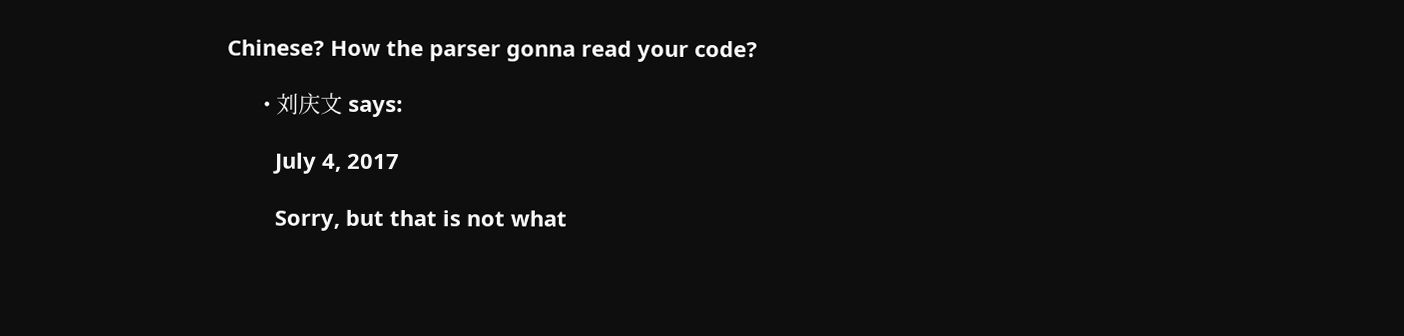Chinese? How the parser gonna read your code?

      • 刘庆文 says:

        July 4, 2017

        Sorry, but that is not what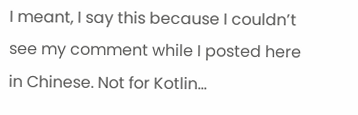I meant, I say this because I couldn’t see my comment while I posted here in Chinese. Not for Kotlin…